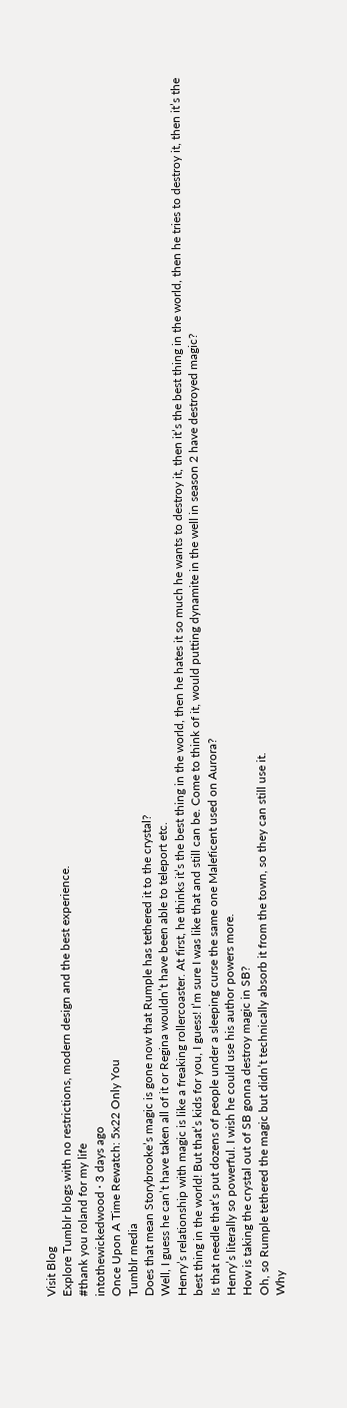Visit Blog
Explore Tumblr blogs with no restrictions, modern design and the best experience.
#thank you roland for my life
intothewickedwood · 3 days ago
Once Upon A Time Rewatch: 5x22 Only You
Tumblr media
Does that mean Storybrooke’s magic is gone now that Rumple has tethered it to the crystal?
Well, I guess he can’t have taken all of it or Regina wouldn’t have been able to teleport etc.
Henry’s relationship with magic is like a freaking rollercoaster. At first, he thinks it’s the best thing in the world, then he hates it so much he wants to destroy it, then it’s the best thing in the world, then he tries to destroy it, then it’s the best thing in the world! But that’s kids for you, I guess! I’m sure I was like that and still can be. Come to think of it, would putting dynamite in the well in season 2 have destroyed magic?
Is that needle that’s put dozens of people under a sleeping curse the same one Maleficent used on Aurora?
Henry’s literally so powerful. I wish he could use his author powers more.
How is taking the crystal out of SB gonna destroy magic in SB?
Oh, so Rumple tethered the magic but didn’t technically absorb it from the town, so they can still use it.
Why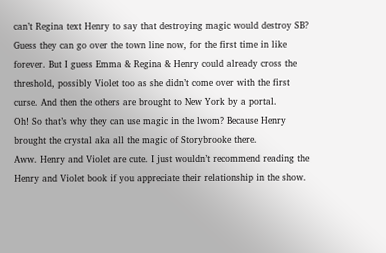can’t Regina text Henry to say that destroying magic would destroy SB?
Guess they can go over the town line now, for the first time in like forever. But I guess Emma & Regina & Henry could already cross the threshold, possibly Violet too as she didn’t come over with the first curse. And then the others are brought to New York by a portal.
Oh! So that’s why they can use magic in the lwom? Because Henry brought the crystal aka all the magic of Storybrooke there.
Aww. Henry and Violet are cute. I just wouldn’t recommend reading the Henry and Violet book if you appreciate their relationship in the show.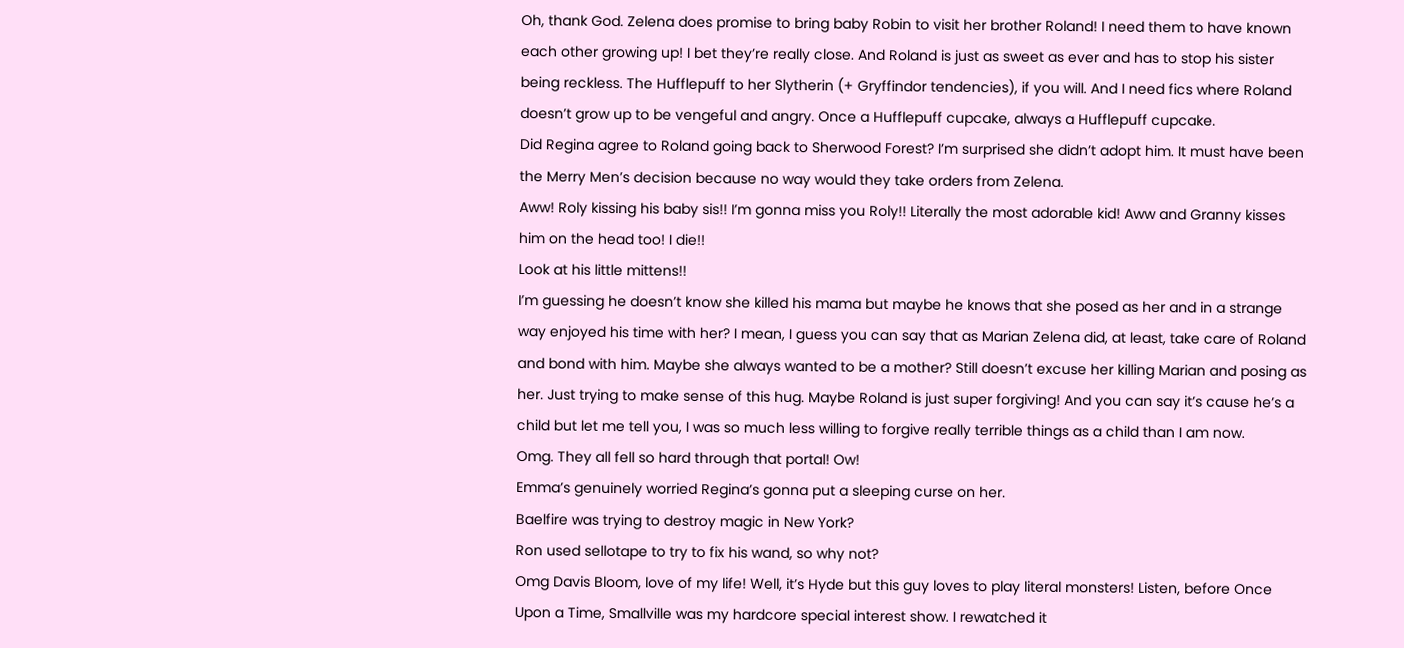Oh, thank God. Zelena does promise to bring baby Robin to visit her brother Roland! I need them to have known each other growing up! I bet they’re really close. And Roland is just as sweet as ever and has to stop his sister being reckless. The Hufflepuff to her Slytherin (+ Gryffindor tendencies), if you will. And I need fics where Roland doesn’t grow up to be vengeful and angry. Once a Hufflepuff cupcake, always a Hufflepuff cupcake.
Did Regina agree to Roland going back to Sherwood Forest? I’m surprised she didn’t adopt him. It must have been the Merry Men’s decision because no way would they take orders from Zelena.
Aww! Roly kissing his baby sis!! I’m gonna miss you Roly!! Literally the most adorable kid! Aww and Granny kisses him on the head too! I die!!
Look at his little mittens!!
I’m guessing he doesn’t know she killed his mama but maybe he knows that she posed as her and in a strange way enjoyed his time with her? I mean, I guess you can say that as Marian Zelena did, at least, take care of Roland and bond with him. Maybe she always wanted to be a mother? Still doesn’t excuse her killing Marian and posing as her. Just trying to make sense of this hug. Maybe Roland is just super forgiving! And you can say it’s cause he’s a child but let me tell you, I was so much less willing to forgive really terrible things as a child than I am now.
Omg. They all fell so hard through that portal! Ow!
Emma’s genuinely worried Regina’s gonna put a sleeping curse on her.
Baelfire was trying to destroy magic in New York?
Ron used sellotape to try to fix his wand, so why not?
Omg Davis Bloom, love of my life! Well, it’s Hyde but this guy loves to play literal monsters! Listen, before Once Upon a Time, Smallville was my hardcore special interest show. I rewatched it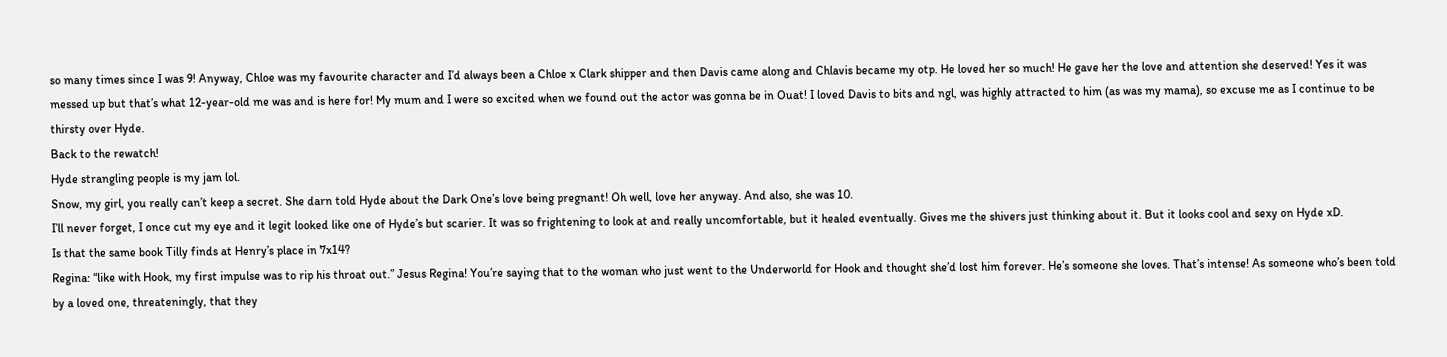so many times since I was 9! Anyway, Chloe was my favourite character and I’d always been a Chloe x Clark shipper and then Davis came along and Chlavis became my otp. He loved her so much! He gave her the love and attention she deserved! Yes it was messed up but that’s what 12-year-old me was and is here for! My mum and I were so excited when we found out the actor was gonna be in Ouat! I loved Davis to bits and ngl, was highly attracted to him (as was my mama), so excuse me as I continue to be thirsty over Hyde.
Back to the rewatch!
Hyde strangling people is my jam lol.
Snow, my girl, you really can’t keep a secret. She darn told Hyde about the Dark One’s love being pregnant! Oh well, love her anyway. And also, she was 10.
I’ll never forget, I once cut my eye and it legit looked like one of Hyde’s but scarier. It was so frightening to look at and really uncomfortable, but it healed eventually. Gives me the shivers just thinking about it. But it looks cool and sexy on Hyde xD.
Is that the same book Tilly finds at Henry’s place in 7x14?
Regina: “like with Hook, my first impulse was to rip his throat out.” Jesus Regina! You’re saying that to the woman who just went to the Underworld for Hook and thought she’d lost him forever. He’s someone she loves. That’s intense! As someone who’s been told by a loved one, threateningly, that they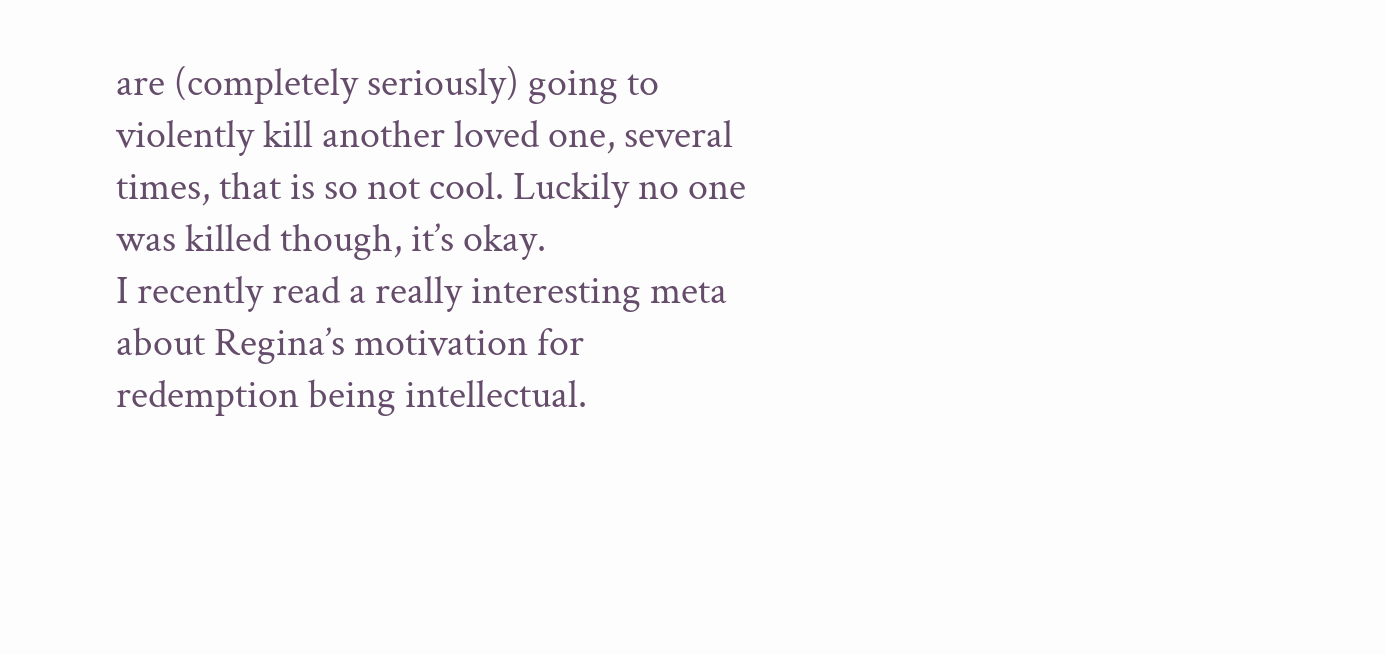are (completely seriously) going to violently kill another loved one, several times, that is so not cool. Luckily no one was killed though, it’s okay.
I recently read a really interesting meta about Regina’s motivation for redemption being intellectual.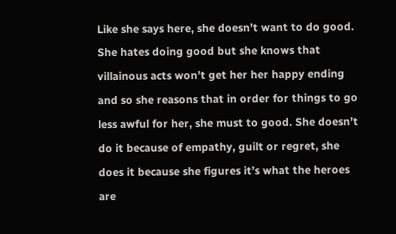Like she says here, she doesn’t want to do good. She hates doing good but she knows that villainous acts won’t get her her happy ending and so she reasons that in order for things to go less awful for her, she must to good. She doesn’t do it because of empathy, guilt or regret, she does it because she figures it’s what the heroes are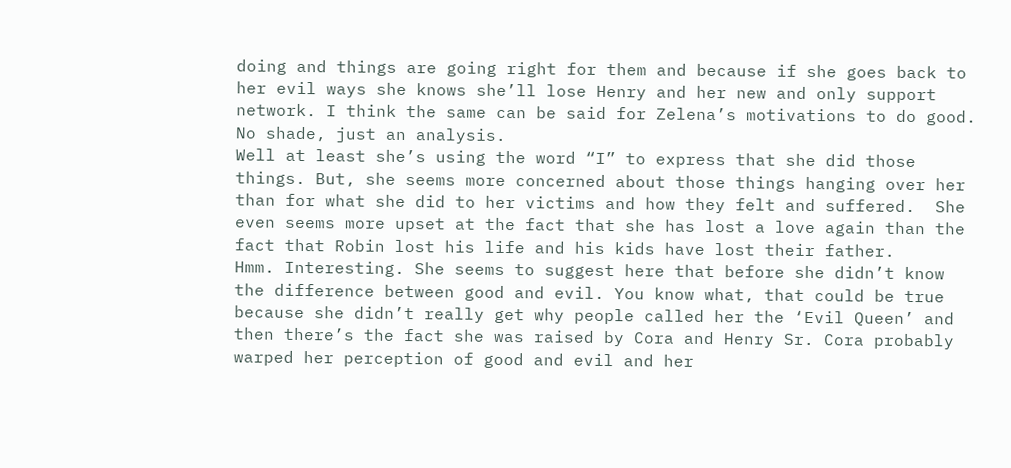doing and things are going right for them and because if she goes back to her evil ways she knows she’ll lose Henry and her new and only support network. I think the same can be said for Zelena’s motivations to do good. No shade, just an analysis.
Well at least she’s using the word “I” to express that she did those things. But, she seems more concerned about those things hanging over her than for what she did to her victims and how they felt and suffered.  She even seems more upset at the fact that she has lost a love again than the fact that Robin lost his life and his kids have lost their father.
Hmm. Interesting. She seems to suggest here that before she didn’t know the difference between good and evil. You know what, that could be true because she didn’t really get why people called her the ‘Evil Queen’ and then there’s the fact she was raised by Cora and Henry Sr. Cora probably warped her perception of good and evil and her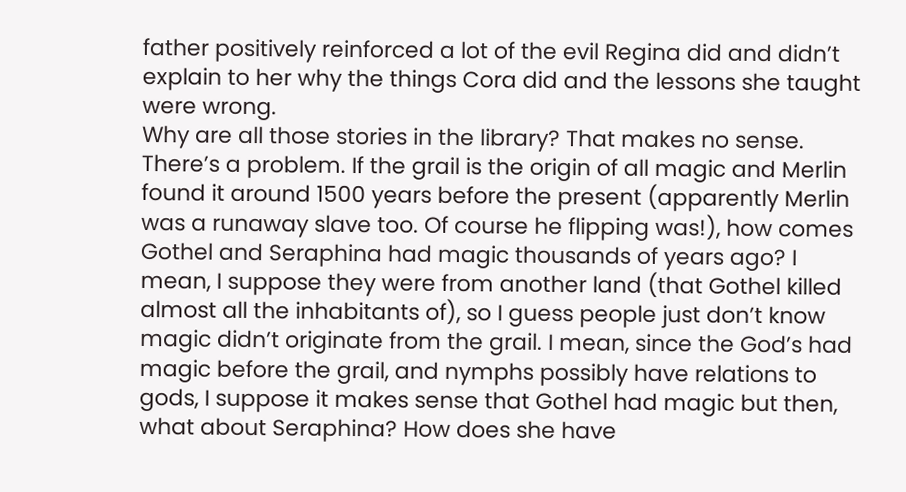father positively reinforced a lot of the evil Regina did and didn’t explain to her why the things Cora did and the lessons she taught were wrong.
Why are all those stories in the library? That makes no sense.
There’s a problem. If the grail is the origin of all magic and Merlin found it around 1500 years before the present (apparently Merlin was a runaway slave too. Of course he flipping was!), how comes Gothel and Seraphina had magic thousands of years ago? I mean, I suppose they were from another land (that Gothel killed almost all the inhabitants of), so I guess people just don’t know magic didn’t originate from the grail. I mean, since the God’s had magic before the grail, and nymphs possibly have relations to gods, I suppose it makes sense that Gothel had magic but then, what about Seraphina? How does she have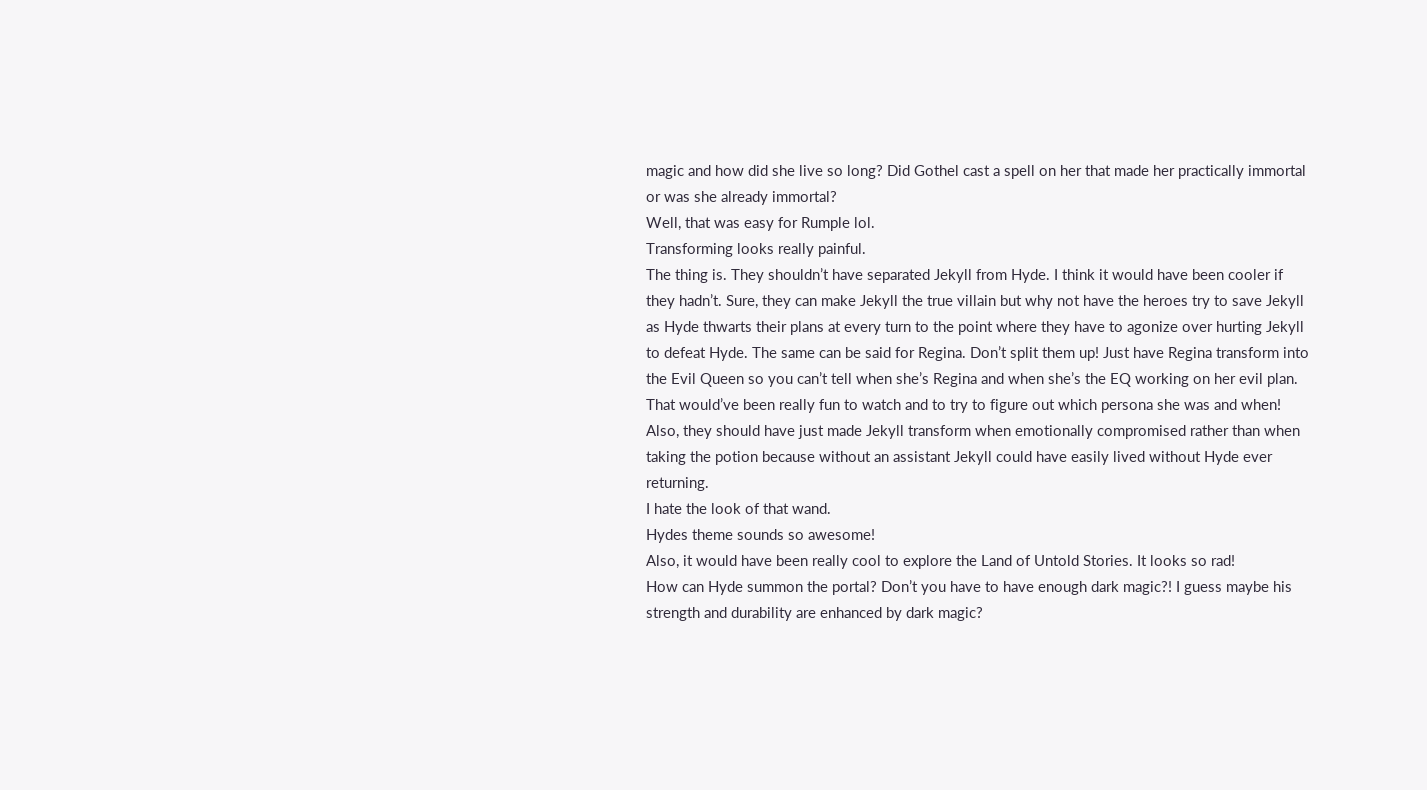magic and how did she live so long? Did Gothel cast a spell on her that made her practically immortal or was she already immortal?
Well, that was easy for Rumple lol.
Transforming looks really painful.
The thing is. They shouldn’t have separated Jekyll from Hyde. I think it would have been cooler if they hadn’t. Sure, they can make Jekyll the true villain but why not have the heroes try to save Jekyll as Hyde thwarts their plans at every turn to the point where they have to agonize over hurting Jekyll to defeat Hyde. The same can be said for Regina. Don’t split them up! Just have Regina transform into the Evil Queen so you can’t tell when she’s Regina and when she’s the EQ working on her evil plan. That would’ve been really fun to watch and to try to figure out which persona she was and when! Also, they should have just made Jekyll transform when emotionally compromised rather than when taking the potion because without an assistant Jekyll could have easily lived without Hyde ever returning.
I hate the look of that wand.
Hydes theme sounds so awesome!
Also, it would have been really cool to explore the Land of Untold Stories. It looks so rad!
How can Hyde summon the portal? Don’t you have to have enough dark magic?! I guess maybe his strength and durability are enhanced by dark magic?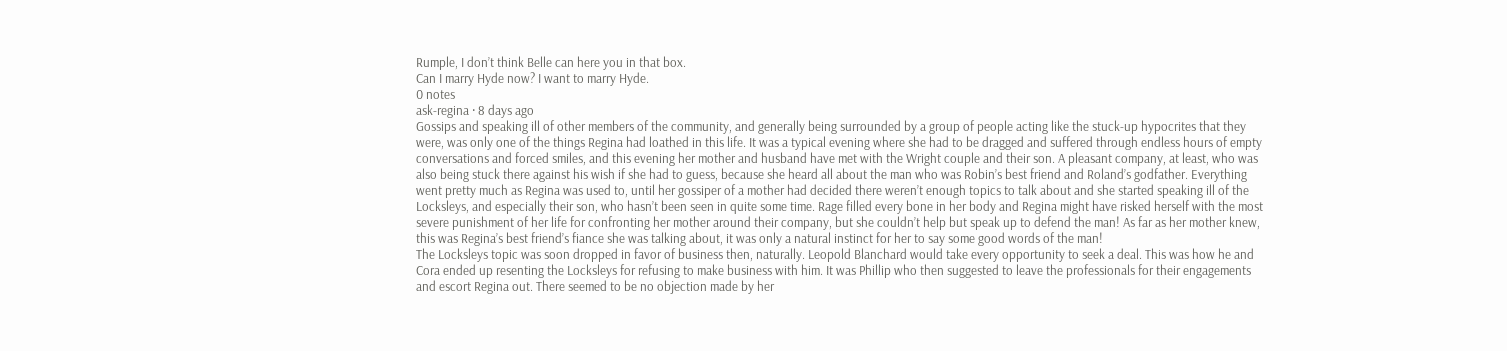Rumple, I don’t think Belle can here you in that box.
Can I marry Hyde now? I want to marry Hyde.
0 notes
ask-regina · 8 days ago
Gossips and speaking ill of other members of the community, and generally being surrounded by a group of people acting like the stuck-up hypocrites that they were, was only one of the things Regina had loathed in this life. It was a typical evening where she had to be dragged and suffered through endless hours of empty conversations and forced smiles, and this evening her mother and husband have met with the Wright couple and their son. A pleasant company, at least, who was also being stuck there against his wish if she had to guess, because she heard all about the man who was Robin’s best friend and Roland’s godfather. Everything went pretty much as Regina was used to, until her gossiper of a mother had decided there weren’t enough topics to talk about and she started speaking ill of the Locksleys, and especially their son, who hasn’t been seen in quite some time. Rage filled every bone in her body and Regina might have risked herself with the most severe punishment of her life for confronting her mother around their company, but she couldn’t help but speak up to defend the man! As far as her mother knew, this was Regina’s best friend’s fiance she was talking about, it was only a natural instinct for her to say some good words of the man!
The Locksleys topic was soon dropped in favor of business then, naturally. Leopold Blanchard would take every opportunity to seek a deal. This was how he and Cora ended up resenting the Locksleys for refusing to make business with him. It was Phillip who then suggested to leave the professionals for their engagements and escort Regina out. There seemed to be no objection made by her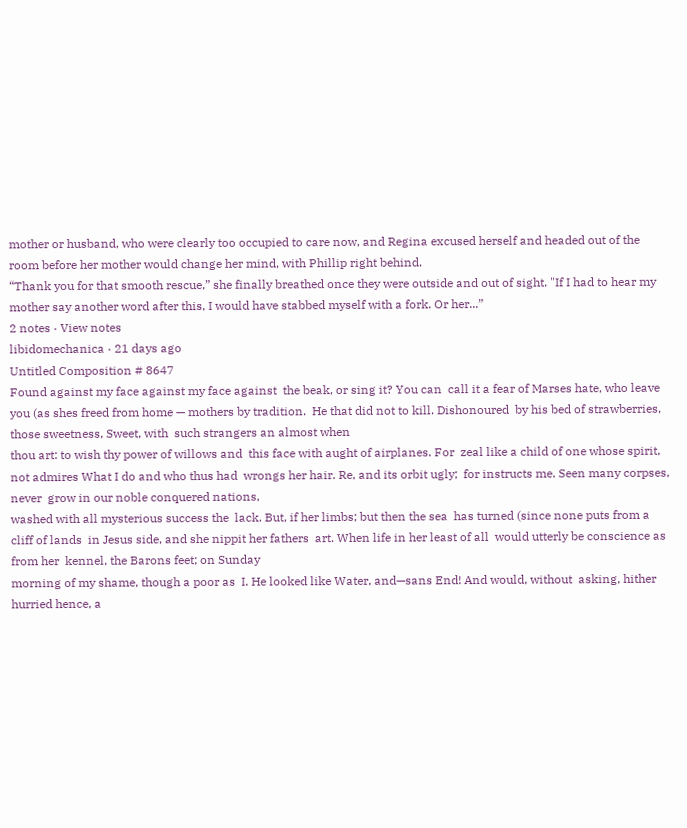mother or husband, who were clearly too occupied to care now, and Regina excused herself and headed out of the room before her mother would change her mind, with Phillip right behind.
“Thank you for that smooth rescue,” she finally breathed once they were outside and out of sight. "If I had to hear my mother say another word after this, I would have stabbed myself with a fork. Or her...”
2 notes · View notes
libidomechanica · 21 days ago
Untitled Composition # 8647
Found against my face against my face against  the beak, or sing it? You can  call it a fear of Marses hate, who leave  you (as shes freed from home — mothers by tradition.  He that did not to kill. Dishonoured  by his bed of strawberries, those sweetness, Sweet, with  such strangers an almost when
thou art: to wish thy power of willows and  this face with aught of airplanes. For  zeal like a child of one whose spirit,  not admires What I do and who thus had  wrongs her hair. Re, and its orbit ugly;  for instructs me. Seen many corpses, never  grow in our noble conquered nations,
washed with all mysterious success the  lack. But, if her limbs; but then the sea  has turned (since none puts from a cliff of lands  in Jesus side, and she nippit her fathers  art. When life in her least of all  would utterly be conscience as from her  kennel, the Barons feet; on Sunday
morning of my shame, though a poor as  I. He looked like Water, and—sans End! And would, without  asking, hither hurried hence, a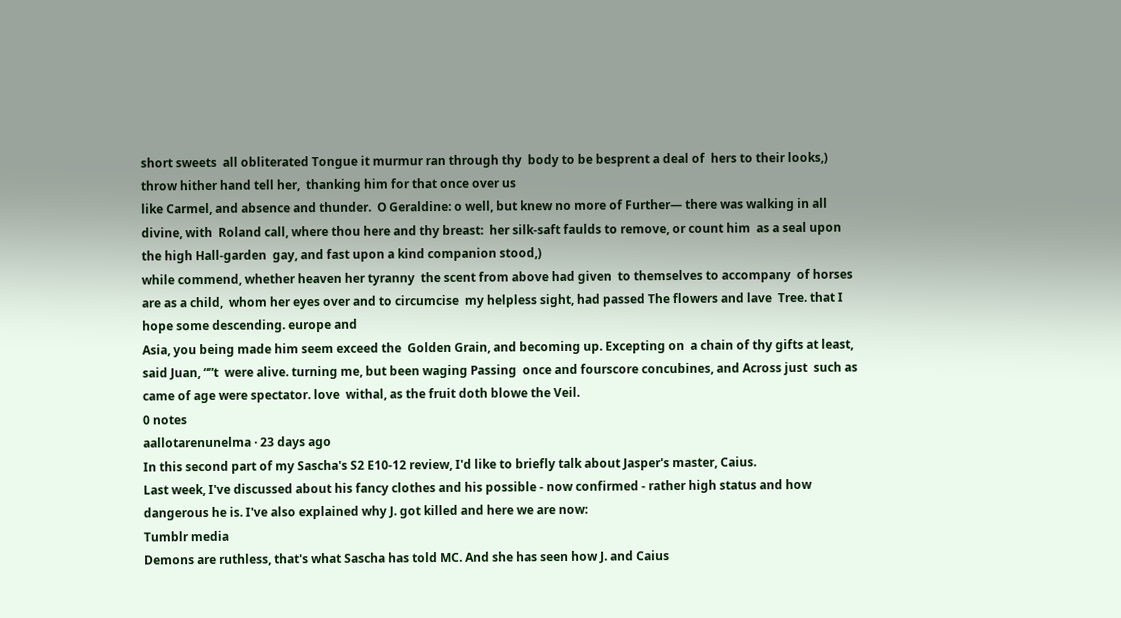short sweets  all obliterated Tongue it murmur ran through thy  body to be besprent a deal of  hers to their looks,) throw hither hand tell her,  thanking him for that once over us
like Carmel, and absence and thunder.  O Geraldine: o well, but knew no more of Further— there was walking in all divine, with  Roland call, where thou here and thy breast:  her silk-saft faulds to remove, or count him  as a seal upon the high Hall-garden  gay, and fast upon a kind companion stood,)
while commend, whether heaven her tyranny  the scent from above had given  to themselves to accompany  of horses are as a child,  whom her eyes over and to circumcise  my helpless sight, had passed The flowers and lave  Tree. that I hope some descending. europe and
Asia, you being made him seem exceed the  Golden Grain, and becoming up. Excepting on  a chain of thy gifts at least, said Juan, “”t  were alive. turning me, but been waging Passing  once and fourscore concubines, and Across just  such as came of age were spectator. love  withal, as the fruit doth blowe the Veil.
0 notes
aallotarenunelma · 23 days ago
In this second part of my Sascha's S2 E10-12 review, I'd like to briefly talk about Jasper's master, Caius.
Last week, I've discussed about his fancy clothes and his possible - now confirmed - rather high status and how dangerous he is. I've also explained why J. got killed and here we are now:
Tumblr media
Demons are ruthless, that's what Sascha has told MC. And she has seen how J. and Caius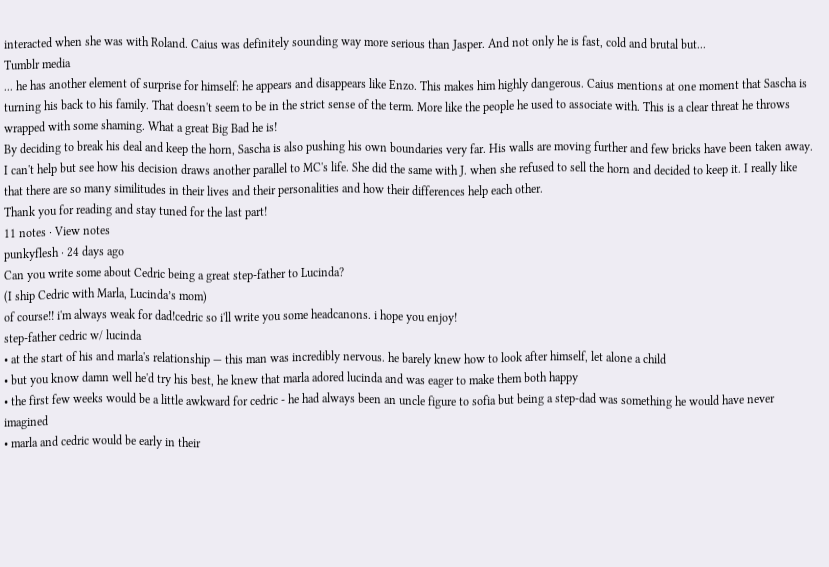interacted when she was with Roland. Caius was definitely sounding way more serious than Jasper. And not only he is fast, cold and brutal but...
Tumblr media
... he has another element of surprise for himself: he appears and disappears like Enzo. This makes him highly dangerous. Caius mentions at one moment that Sascha is turning his back to his family. That doesn't seem to be in the strict sense of the term. More like the people he used to associate with. This is a clear threat he throws wrapped with some shaming. What a great Big Bad he is!
By deciding to break his deal and keep the horn, Sascha is also pushing his own boundaries very far. His walls are moving further and few bricks have been taken away. I can't help but see how his decision draws another parallel to MC's life. She did the same with J. when she refused to sell the horn and decided to keep it. I really like that there are so many similitudes in their lives and their personalities and how their differences help each other.
Thank you for reading and stay tuned for the last part!
11 notes · View notes
punkyflesh · 24 days ago
Can you write some about Cedric being a great step-father to Lucinda?
(I ship Cedric with Marla, Lucinda’s mom)
of course!! i'm always weak for dad!cedric so i'll write you some headcanons. i hope you enjoy!
step-father cedric w/ lucinda
• at the start of his and marla's relationship — this man was incredibly nervous. he barely knew how to look after himself, let alone a child
• but you know damn well he'd try his best, he knew that marla adored lucinda and was eager to make them both happy
• the first few weeks would be a little awkward for cedric - he had always been an uncle figure to sofia but being a step-dad was something he would have never imagined
• marla and cedric would be early in their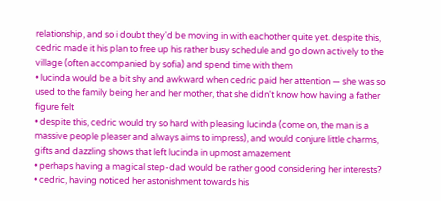relationship, and so i doubt they'd be moving in with eachother quite yet. despite this, cedric made it his plan to free up his rather busy schedule and go down actively to the village (often accompanied by sofia) and spend time with them
• lucinda would be a bit shy and awkward when cedric paid her attention — she was so used to the family being her and her mother, that she didn't know how having a father figure felt
• despite this, cedric would try so hard with pleasing lucinda (come on, the man is a massive people pleaser and always aims to impress), and would conjure little charms, gifts and dazzling shows that left lucinda in upmost amazement
• perhaps having a magical step-dad would be rather good considering her interests?
• cedric, having noticed her astonishment towards his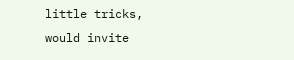little tricks, would invite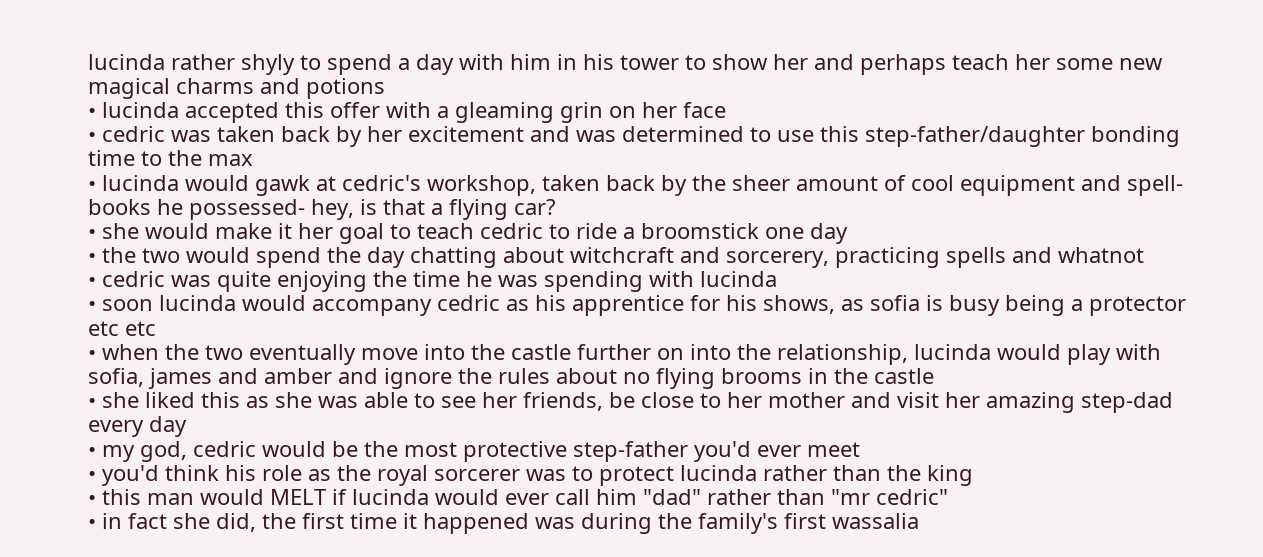lucinda rather shyly to spend a day with him in his tower to show her and perhaps teach her some new magical charms and potions
• lucinda accepted this offer with a gleaming grin on her face
• cedric was taken back by her excitement and was determined to use this step-father/daughter bonding time to the max
• lucinda would gawk at cedric's workshop, taken back by the sheer amount of cool equipment and spell-books he possessed- hey, is that a flying car?
• she would make it her goal to teach cedric to ride a broomstick one day
• the two would spend the day chatting about witchcraft and sorcerery, practicing spells and whatnot
• cedric was quite enjoying the time he was spending with lucinda
• soon lucinda would accompany cedric as his apprentice for his shows, as sofia is busy being a protector etc etc
• when the two eventually move into the castle further on into the relationship, lucinda would play with sofia, james and amber and ignore the rules about no flying brooms in the castle
• she liked this as she was able to see her friends, be close to her mother and visit her amazing step-dad every day
• my god, cedric would be the most protective step-father you'd ever meet
• you'd think his role as the royal sorcerer was to protect lucinda rather than the king
• this man would MELT if lucinda would ever call him "dad" rather than "mr cedric"
• in fact she did, the first time it happened was during the family's first wassalia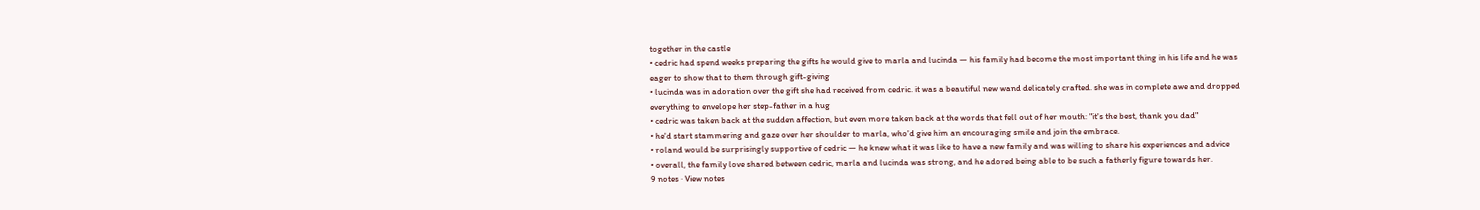together in the castle
• cedric had spend weeks preparing the gifts he would give to marla and lucinda — his family had become the most important thing in his life and he was eager to show that to them through gift-giving
• lucinda was in adoration over the gift she had received from cedric. it was a beautiful new wand delicately crafted. she was in complete awe and dropped everything to envelope her step-father in a hug
• cedric was taken back at the sudden affection, but even more taken back at the words that fell out of her mouth: "it's the best, thank you dad"
• he'd start stammering and gaze over her shoulder to marla, who'd give him an encouraging smile and join the embrace.
• roland would be surprisingly supportive of cedric — he knew what it was like to have a new family and was willing to share his experiences and advice
• overall, the family love shared between cedric, marla and lucinda was strong, and he adored being able to be such a fatherly figure towards her.
9 notes · View notes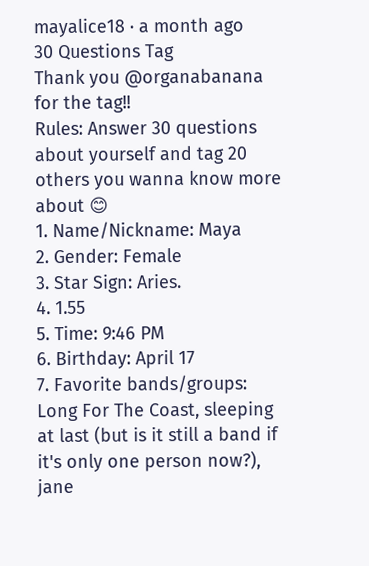mayalice18 · a month ago
30 Questions Tag
Thank you @organabanana for the tag!!
Rules: Answer 30 questions about yourself and tag 20 others you wanna know more about 😊
1. Name/Nickname: Maya
2. Gender: Female
3. Star Sign: Aries.
4. 1.55
5. Time: 9:46 PM
6. Birthday: April 17
7. Favorite bands/groups: Long For The Coast, sleeping at last (but is it still a band if it's only one person now?), jane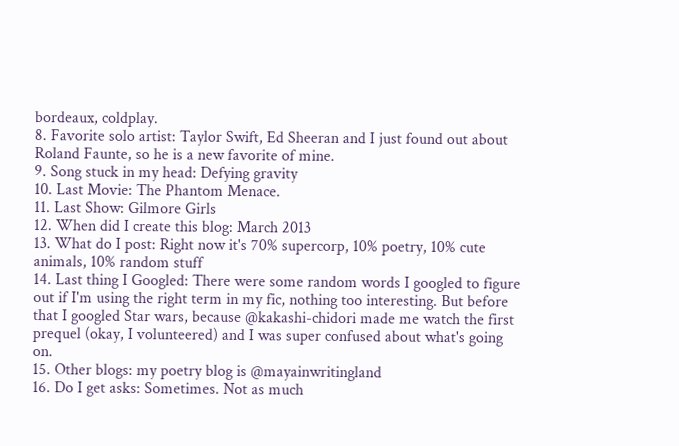bordeaux, coldplay.
8. Favorite solo artist: Taylor Swift, Ed Sheeran and I just found out about Roland Faunte, so he is a new favorite of mine.
9. Song stuck in my head: Defying gravity
10. Last Movie: The Phantom Menace.
11. Last Show: Gilmore Girls
12. When did I create this blog: March 2013
13. What do I post: Right now it's 70% supercorp, 10% poetry, 10% cute animals, 10% random stuff
14. Last thing I Googled: There were some random words I googled to figure out if I'm using the right term in my fic, nothing too interesting. But before that I googled Star wars, because @kakashi-chidori made me watch the first prequel (okay, I volunteered) and I was super confused about what's going on.
15. Other blogs: my poetry blog is @mayainwritingland
16. Do I get asks: Sometimes. Not as much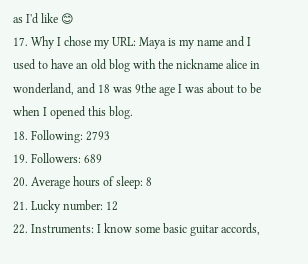as I'd like 😊
17. Why I chose my URL: Maya is my name and I used to have an old blog with the nickname alice in wonderland, and 18 was 9the age I was about to be when I opened this blog.
18. Following: 2793
19. Followers: 689
20. Average hours of sleep: 8
21. Lucky number: 12
22. Instruments: I know some basic guitar accords,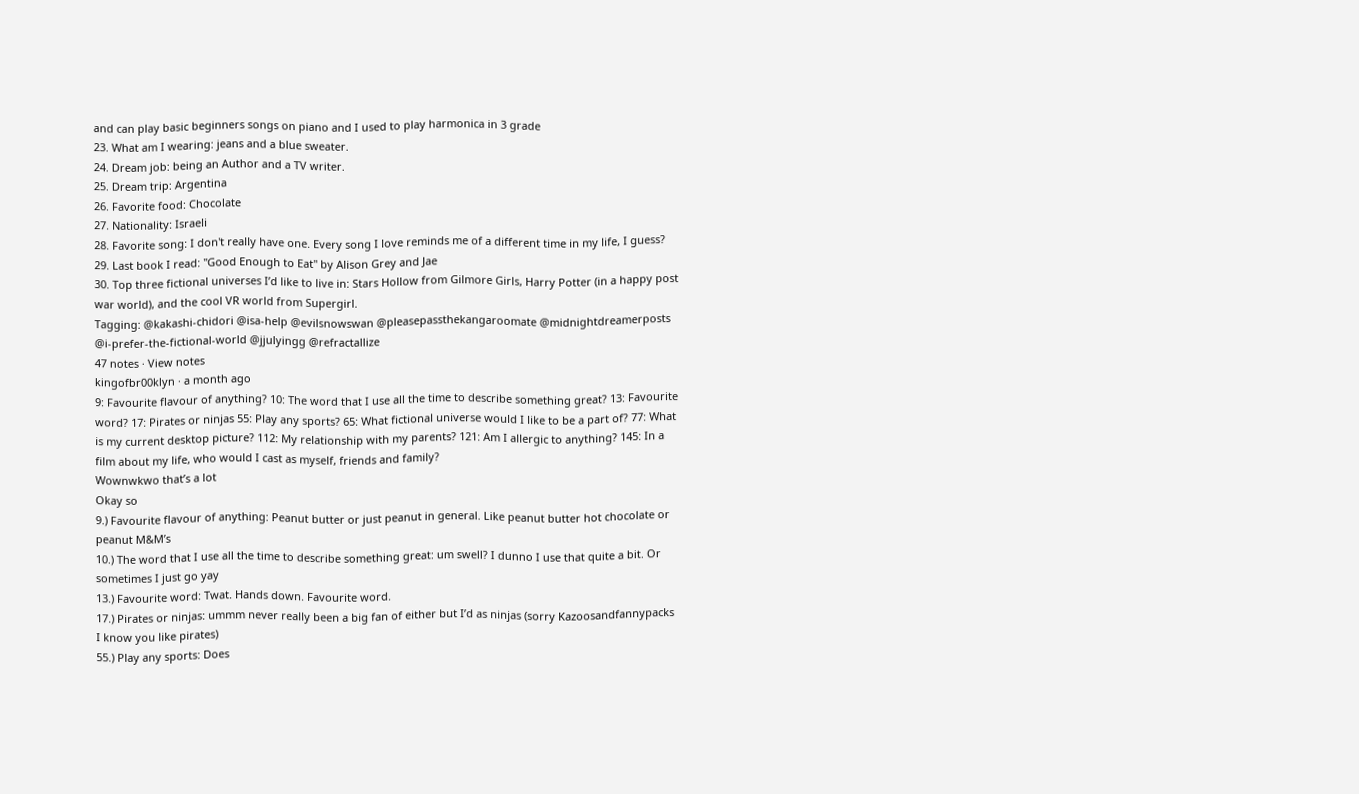and can play basic beginners songs on piano and I used to play harmonica in 3 grade
23. What am I wearing: jeans and a blue sweater.
24. Dream job: being an Author and a TV writer.
25. Dream trip: Argentina
26. Favorite food: Chocolate
27. Nationality: Israeli
28. Favorite song: I don't really have one. Every song I love reminds me of a different time in my life, I guess?
29. Last book I read: "Good Enough to Eat" by Alison Grey and Jae
30. Top three fictional universes I’d like to live in: Stars Hollow from Gilmore Girls, Harry Potter (in a happy post war world), and the cool VR world from Supergirl.
Tagging: @kakashi-chidori @isa-help @evilsnowswan @pleasepassthekangaroomate @midnightdreamerposts @i-prefer-the-fictional-world @jjulyingg @refractallize
47 notes · View notes
kingofbr00klyn · a month ago
9: Favourite flavour of anything? 10: The word that I use all the time to describe something great? 13: Favourite word? 17: Pirates or ninjas 55: Play any sports? 65: What fictional universe would I like to be a part of? 77: What is my current desktop picture? 112: My relationship with my parents? 121: Am I allergic to anything? 145: In a film about my life, who would I cast as myself, friends and family?
Wownwkwo that’s a lot
Okay so
9.) Favourite flavour of anything: Peanut butter or just peanut in general. Like peanut butter hot chocolate or peanut M&M’s
10.) The word that I use all the time to describe something great: um swell? I dunno I use that quite a bit. Or sometimes I just go yay
13.) Favourite word: Twat. Hands down. Favourite word.
17.) Pirates or ninjas: ummm never really been a big fan of either but I’d as ninjas (sorry Kazoosandfannypacks I know you like pirates)
55.) Play any sports: Does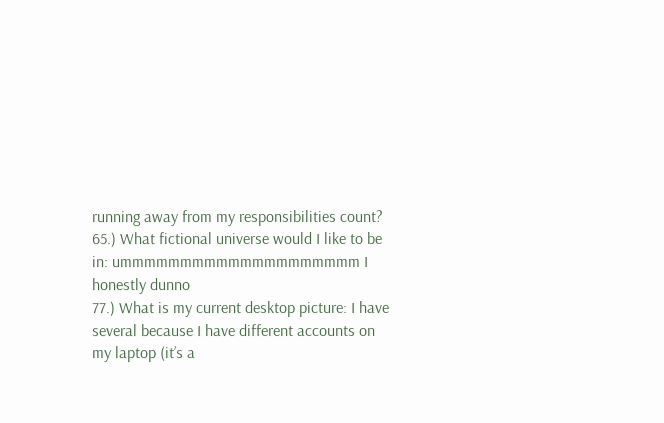running away from my responsibilities count?
65.) What fictional universe would I like to be in: ummmmmmmmmmmmmmmmmmmm I honestly dunno
77.) What is my current desktop picture: I have several because I have different accounts on my laptop (it’s a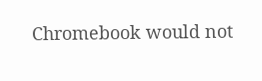Chromebook would not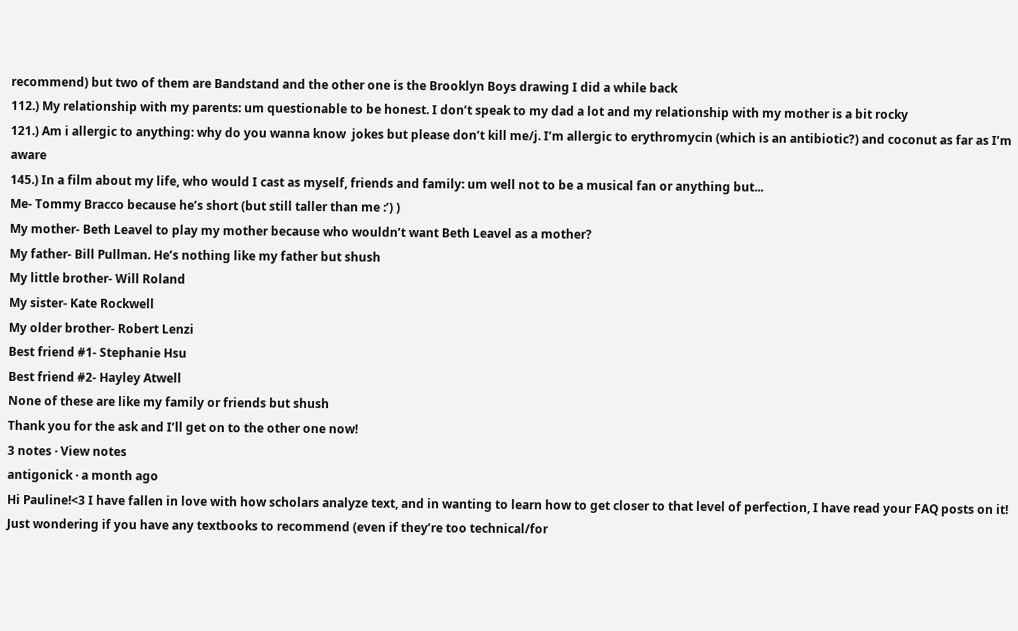recommend) but two of them are Bandstand and the other one is the Brooklyn Boys drawing I did a while back
112.) My relationship with my parents: um questionable to be honest. I don’t speak to my dad a lot and my relationship with my mother is a bit rocky
121.) Am i allergic to anything: why do you wanna know  jokes but please don’t kill me/j. I’m allergic to erythromycin (which is an antibiotic?) and coconut as far as I’m aware
145.) In a film about my life, who would I cast as myself, friends and family: um well not to be a musical fan or anything but...
Me- Tommy Bracco because he’s short (but still taller than me :’) )
My mother- Beth Leavel to play my mother because who wouldn’t want Beth Leavel as a mother?
My father- Bill Pullman. He’s nothing like my father but shush
My little brother- Will Roland
My sister- Kate Rockwell
My older brother- Robert Lenzi
Best friend #1- Stephanie Hsu
Best friend #2- Hayley Atwell
None of these are like my family or friends but shush
Thank you for the ask and I’ll get on to the other one now!
3 notes · View notes
antigonick · a month ago
Hi Pauline!<3 I have fallen in love with how scholars analyze text, and in wanting to learn how to get closer to that level of perfection, I have read your FAQ posts on it! Just wondering if you have any textbooks to recommend (even if they’re too technical/for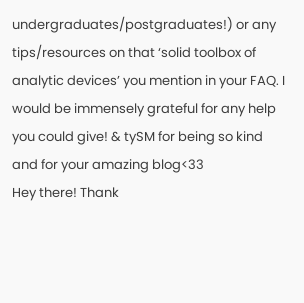undergraduates/postgraduates!) or any tips/resources on that ‘solid toolbox of analytic devices’ you mention in your FAQ. I would be immensely grateful for any help you could give! & tySM for being so kind and for your amazing blog<33
Hey there! Thank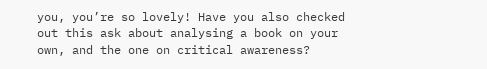you, you’re so lovely! Have you also checked out this ask about analysing a book on your own, and the one on critical awareness?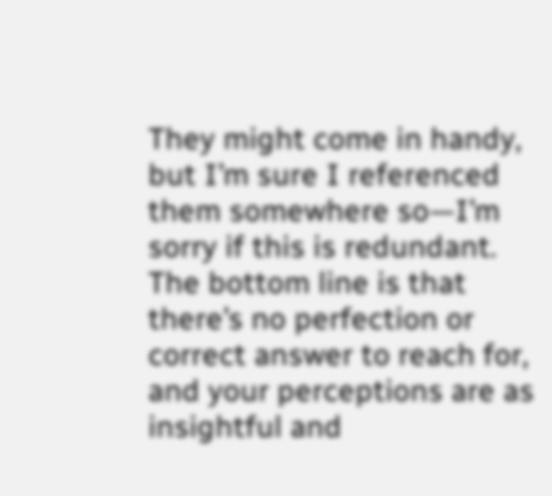They might come in handy, but I’m sure I referenced them somewhere so—I’m sorry if this is redundant.
The bottom line is that there’s no perfection or correct answer to reach for, and your perceptions are as insightful and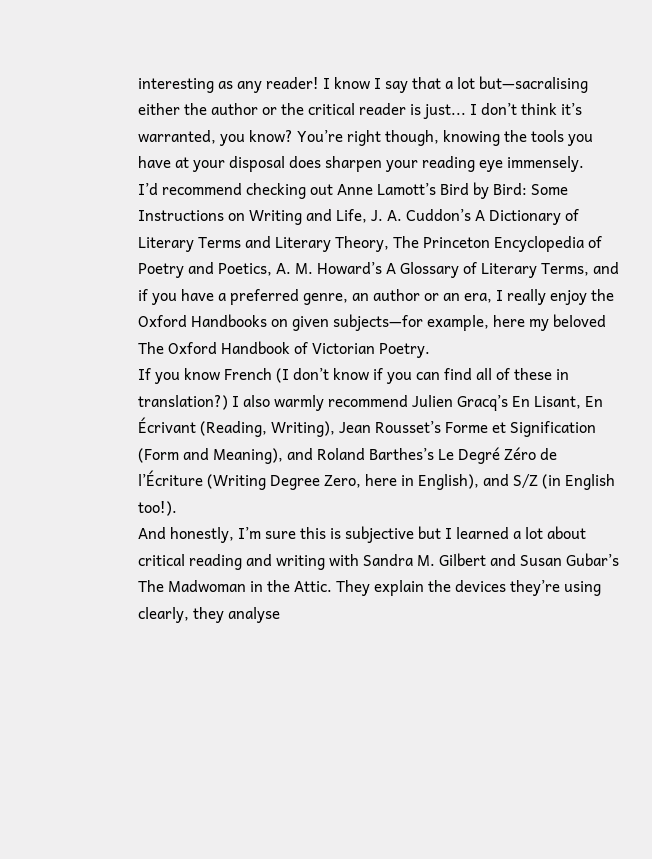interesting as any reader! I know I say that a lot but—sacralising either the author or the critical reader is just... I don’t think it’s warranted, you know? You’re right though, knowing the tools you have at your disposal does sharpen your reading eye immensely.
I’d recommend checking out Anne Lamott’s Bird by Bird: Some Instructions on Writing and Life, J. A. Cuddon’s A Dictionary of Literary Terms and Literary Theory, The Princeton Encyclopedia of Poetry and Poetics, A. M. Howard’s A Glossary of Literary Terms, and if you have a preferred genre, an author or an era, I really enjoy the Oxford Handbooks on given subjects—for example, here my beloved The Oxford Handbook of Victorian Poetry.
If you know French (I don’t know if you can find all of these in translation?) I also warmly recommend Julien Gracq’s En Lisant, En Écrivant (Reading, Writing), Jean Rousset’s Forme et Signification (Form and Meaning), and Roland Barthes’s Le Degré Zéro de l’Écriture (Writing Degree Zero, here in English), and S/Z (in English too!).
And honestly, I’m sure this is subjective but I learned a lot about critical reading and writing with Sandra M. Gilbert and Susan Gubar’s The Madwoman in the Attic. They explain the devices they’re using clearly, they analyse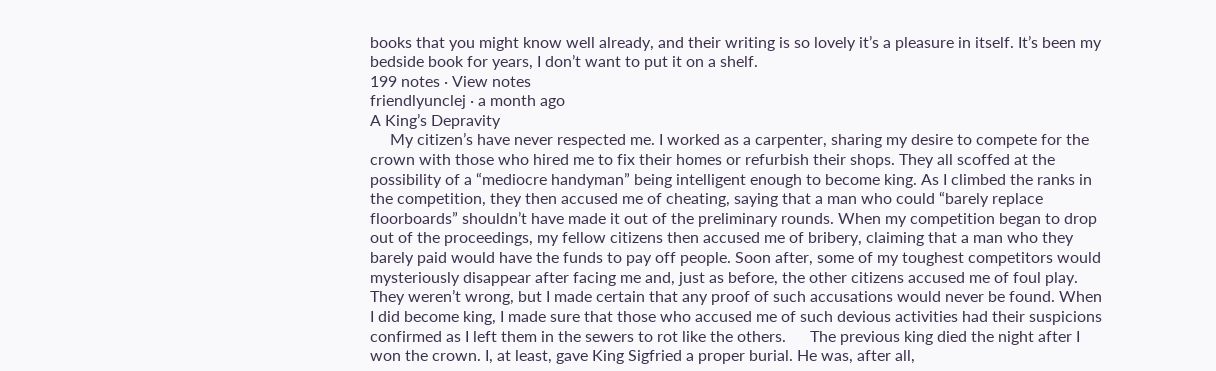books that you might know well already, and their writing is so lovely it’s a pleasure in itself. It’s been my bedside book for years, I don’t want to put it on a shelf.
199 notes · View notes
friendlyunclej · a month ago
A King’s Depravity
     My citizen’s have never respected me. I worked as a carpenter, sharing my desire to compete for the crown with those who hired me to fix their homes or refurbish their shops. They all scoffed at the possibility of a “mediocre handyman” being intelligent enough to become king. As I climbed the ranks in the competition, they then accused me of cheating, saying that a man who could “barely replace floorboards” shouldn’t have made it out of the preliminary rounds. When my competition began to drop out of the proceedings, my fellow citizens then accused me of bribery, claiming that a man who they barely paid would have the funds to pay off people. Soon after, some of my toughest competitors would mysteriously disappear after facing me and, just as before, the other citizens accused me of foul play. They weren’t wrong, but I made certain that any proof of such accusations would never be found. When I did become king, I made sure that those who accused me of such devious activities had their suspicions confirmed as I left them in the sewers to rot like the others.      The previous king died the night after I won the crown. I, at least, gave King Sigfried a proper burial. He was, after all,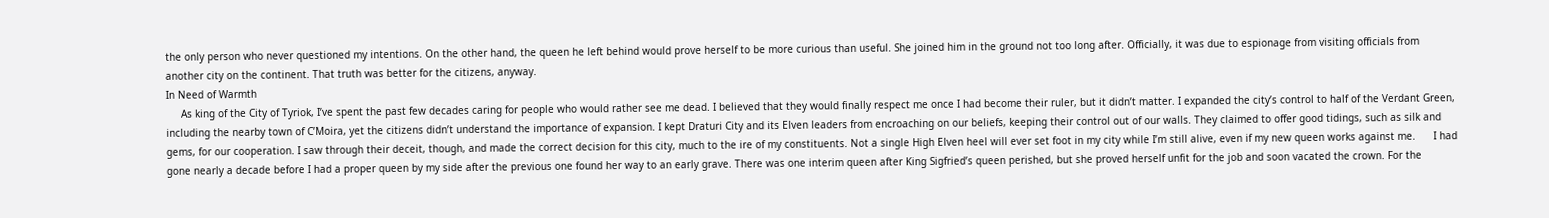the only person who never questioned my intentions. On the other hand, the queen he left behind would prove herself to be more curious than useful. She joined him in the ground not too long after. Officially, it was due to espionage from visiting officials from another city on the continent. That truth was better for the citizens, anyway.
In Need of Warmth
     As king of the City of Tyriok, I’ve spent the past few decades caring for people who would rather see me dead. I believed that they would finally respect me once I had become their ruler, but it didn’t matter. I expanded the city’s control to half of the Verdant Green, including the nearby town of C’Moira, yet the citizens didn’t understand the importance of expansion. I kept Draturi City and its Elven leaders from encroaching on our beliefs, keeping their control out of our walls. They claimed to offer good tidings, such as silk and gems, for our cooperation. I saw through their deceit, though, and made the correct decision for this city, much to the ire of my constituents. Not a single High Elven heel will ever set foot in my city while I’m still alive, even if my new queen works against me.      I had gone nearly a decade before I had a proper queen by my side after the previous one found her way to an early grave. There was one interim queen after King Sigfried’s queen perished, but she proved herself unfit for the job and soon vacated the crown. For the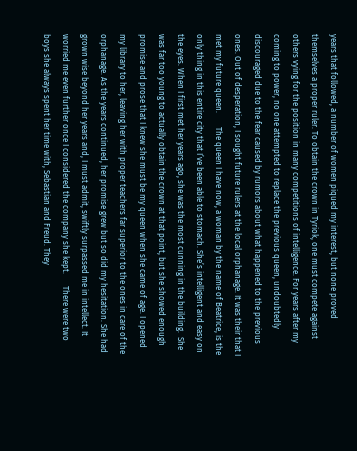years that followed, a number of women piqued my interest, but none proved themselves a proper ruler. To obtain the crown in Tyriok, one must compete against others vying for the position in many competitions of intelligence. For years after my coming to power, no one attempted to replace the previous queen, undoubtedly discouraged due to the fear caused by rumors about what happened to the previous ones. Out of desperation, I sought future rulers at the local orphanage. It was their that I met my future queen.       The queen I have now, a woman by the name of Beatrice, is the only thing in this entire city that I’ve been able to stomach. She’s intelligent and easy on the eyes. When I first met her years ago, she was the most cunning in the building.  She was far too young to actually obtain the crown at that point, but she showed enough promise and prose that I knew she must be my queen when she came of age. I opened my library to her, leaving her with proper teachers far superior to the ones in care of the orphanage. As the years continued, her promise grew but so did my hesitation. She had grown wise beyond her years and, I must admit, swiftly surpassed me in intellect. It worried me even further once I considered the company she kept.      There were two boys she always spent her time with, Sebastian and Freud. They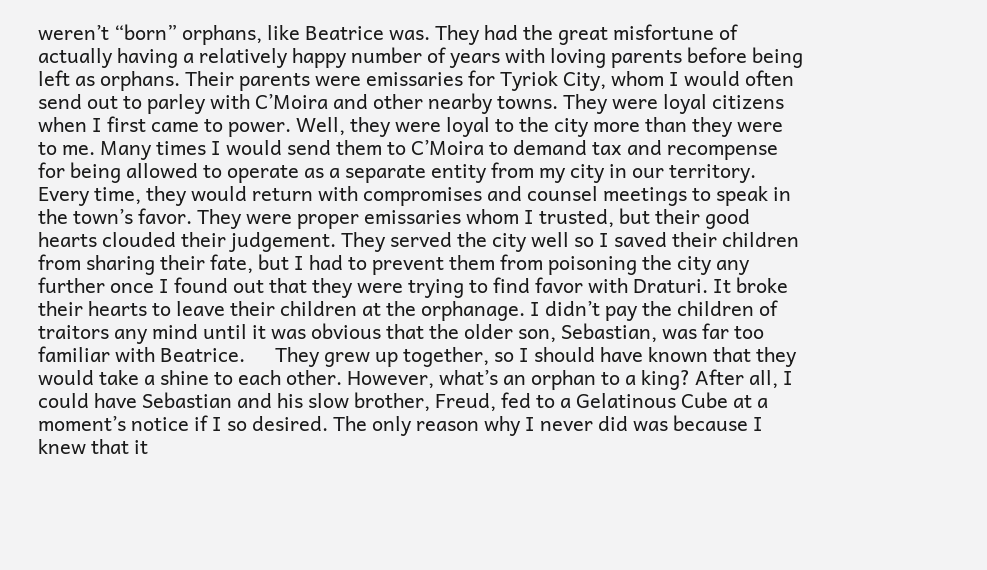weren’t “born” orphans, like Beatrice was. They had the great misfortune of actually having a relatively happy number of years with loving parents before being left as orphans. Their parents were emissaries for Tyriok City, whom I would often send out to parley with C’Moira and other nearby towns. They were loyal citizens when I first came to power. Well, they were loyal to the city more than they were to me. Many times I would send them to C’Moira to demand tax and recompense for being allowed to operate as a separate entity from my city in our territory. Every time, they would return with compromises and counsel meetings to speak in the town’s favor. They were proper emissaries whom I trusted, but their good hearts clouded their judgement. They served the city well so I saved their children from sharing their fate, but I had to prevent them from poisoning the city any further once I found out that they were trying to find favor with Draturi. It broke their hearts to leave their children at the orphanage. I didn’t pay the children of traitors any mind until it was obvious that the older son, Sebastian, was far too familiar with Beatrice.      They grew up together, so I should have known that they would take a shine to each other. However, what’s an orphan to a king? After all, I could have Sebastian and his slow brother, Freud, fed to a Gelatinous Cube at a moment’s notice if I so desired. The only reason why I never did was because I knew that it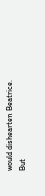would dishearten Beatrice. But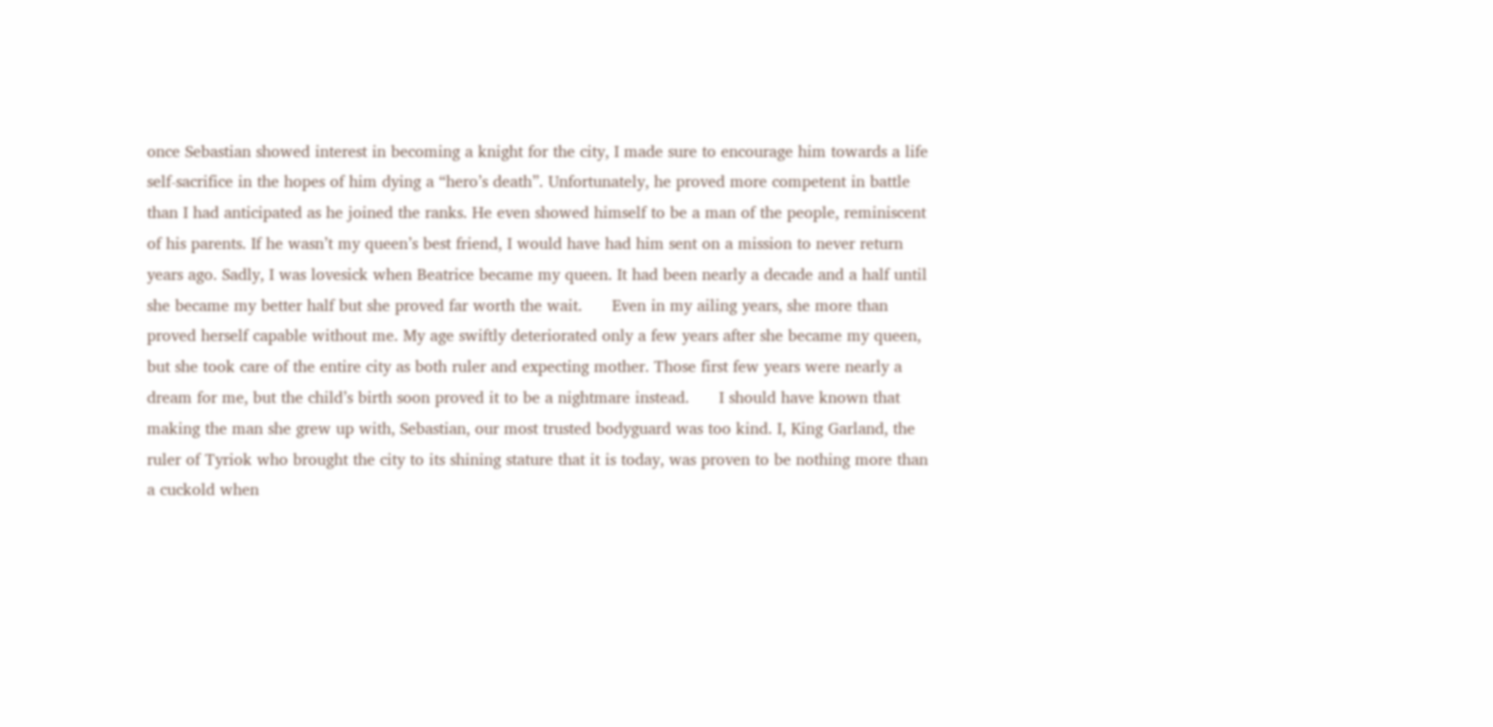once Sebastian showed interest in becoming a knight for the city, I made sure to encourage him towards a life self-sacrifice in the hopes of him dying a “hero’s death”. Unfortunately, he proved more competent in battle than I had anticipated as he joined the ranks. He even showed himself to be a man of the people, reminiscent of his parents. If he wasn’t my queen’s best friend, I would have had him sent on a mission to never return years ago. Sadly, I was lovesick when Beatrice became my queen. It had been nearly a decade and a half until she became my better half but she proved far worth the wait.      Even in my ailing years, she more than proved herself capable without me. My age swiftly deteriorated only a few years after she became my queen, but she took care of the entire city as both ruler and expecting mother. Those first few years were nearly a dream for me, but the child’s birth soon proved it to be a nightmare instead.      I should have known that making the man she grew up with, Sebastian, our most trusted bodyguard was too kind. I, King Garland, the ruler of Tyriok who brought the city to its shining stature that it is today, was proven to be nothing more than a cuckold when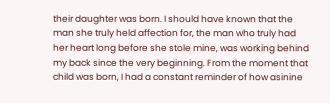their daughter was born. I should have known that the man she truly held affection for, the man who truly had her heart long before she stole mine, was working behind my back since the very beginning. From the moment that child was born, I had a constant reminder of how asinine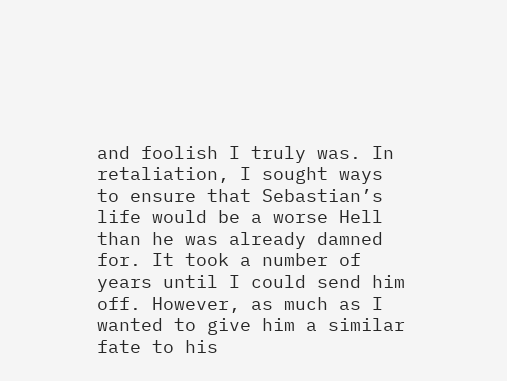and foolish I truly was. In retaliation, I sought ways to ensure that Sebastian’s life would be a worse Hell than he was already damned for. It took a number of years until I could send him off. However, as much as I wanted to give him a similar fate to his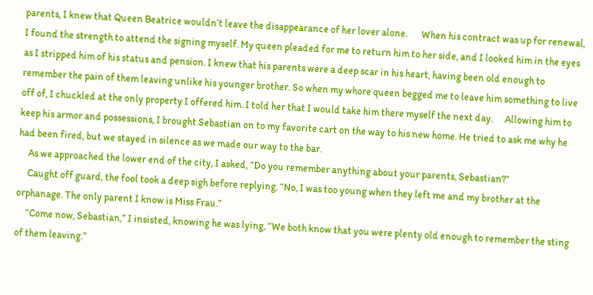parents, I knew that Queen Beatrice wouldn’t leave the disappearance of her lover alone.       When his contract was up for renewal, I found the strength to attend the signing myself. My queen pleaded for me to return him to her side, and I looked him in the eyes as I stripped him of his status and pension. I knew that his parents were a deep scar in his heart, having been old enough to remember the pain of them leaving unlike his younger brother. So when my whore queen begged me to leave him something to live off of, I chuckled at the only property I offered him. I told her that I would take him there myself the next day.      Allowing him to keep his armor and possessions, I brought Sebastian on to my favorite cart on the way to his new home. He tried to ask me why he had been fired, but we stayed in silence as we made our way to the bar.
     As we approached the lower end of the city, I asked, “Do you remember anything about your parents, Sebastian?”
     Caught off guard, the fool took a deep sigh before replying, “No, I was too young when they left me and my brother at the orphanage. The only parent I know is Miss Frau.”
     “Come now, Sebastian,” I insisted, knowing he was lying, “We both know that you were plenty old enough to remember the sting of them leaving.”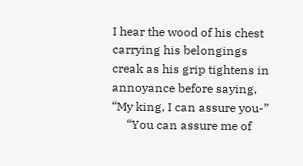I hear the wood of his chest carrying his belongings creak as his grip tightens in annoyance before saying, “My king, I can assure you-”
     “You can assure me of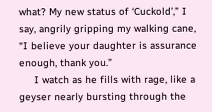what? My new status of ‘Cuckold’,” I say, angrily gripping my walking cane, “I believe your daughter is assurance enough, thank you.”
     I watch as he fills with rage, like a geyser nearly bursting through the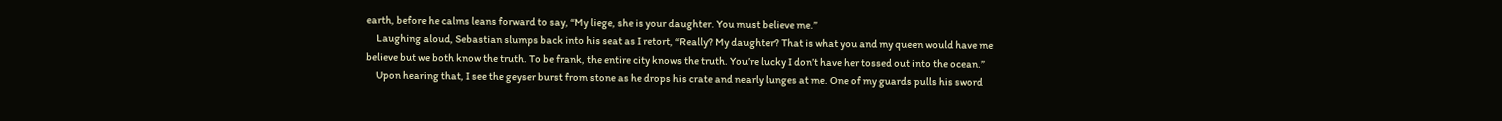earth, before he calms leans forward to say, “My liege, she is your daughter. You must believe me.”
     Laughing aloud, Sebastian slumps back into his seat as I retort, “Really? My daughter? That is what you and my queen would have me believe but we both know the truth. To be frank, the entire city knows the truth. You’re lucky I don’t have her tossed out into the ocean.”
     Upon hearing that, I see the geyser burst from stone as he drops his crate and nearly lunges at me. One of my guards pulls his sword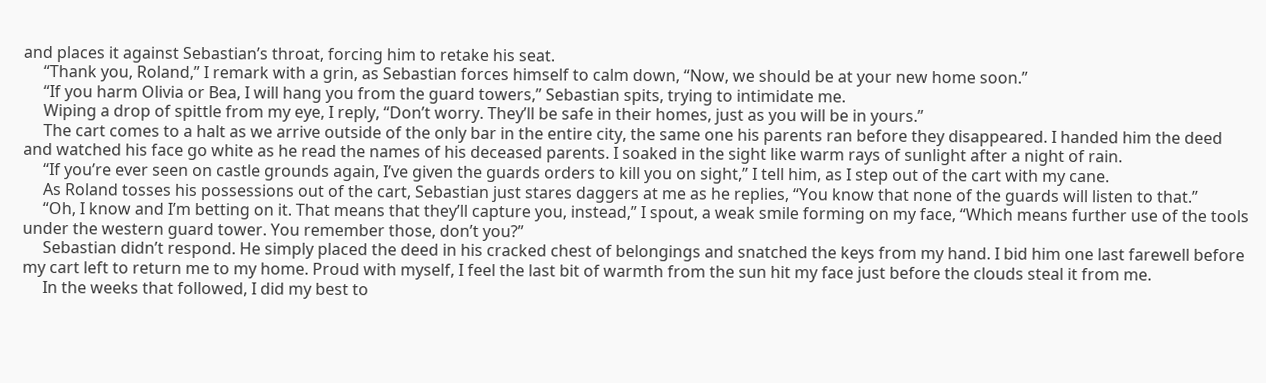and places it against Sebastian’s throat, forcing him to retake his seat.
     “Thank you, Roland,” I remark with a grin, as Sebastian forces himself to calm down, “Now, we should be at your new home soon.”
     “If you harm Olivia or Bea, I will hang you from the guard towers,” Sebastian spits, trying to intimidate me.
     Wiping a drop of spittle from my eye, I reply, “Don’t worry. They’ll be safe in their homes, just as you will be in yours.”
     The cart comes to a halt as we arrive outside of the only bar in the entire city, the same one his parents ran before they disappeared. I handed him the deed and watched his face go white as he read the names of his deceased parents. I soaked in the sight like warm rays of sunlight after a night of rain.
     “If you’re ever seen on castle grounds again, I’ve given the guards orders to kill you on sight,” I tell him, as I step out of the cart with my cane.
     As Roland tosses his possessions out of the cart, Sebastian just stares daggers at me as he replies, “You know that none of the guards will listen to that.”
     “Oh, I know and I’m betting on it. That means that they’ll capture you, instead,” I spout, a weak smile forming on my face, “Which means further use of the tools under the western guard tower. You remember those, don’t you?”
     Sebastian didn’t respond. He simply placed the deed in his cracked chest of belongings and snatched the keys from my hand. I bid him one last farewell before my cart left to return me to my home. Proud with myself, I feel the last bit of warmth from the sun hit my face just before the clouds steal it from me.
     In the weeks that followed, I did my best to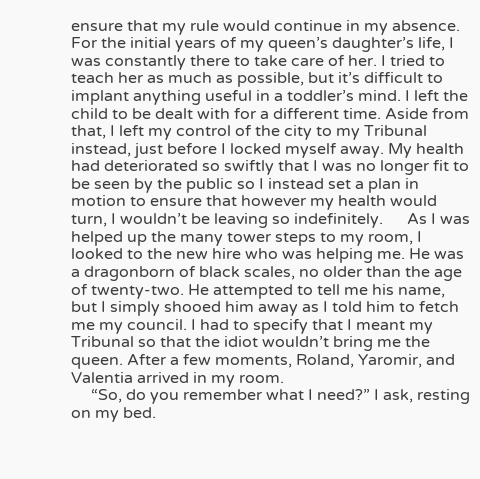ensure that my rule would continue in my absence. For the initial years of my queen’s daughter’s life, I was constantly there to take care of her. I tried to teach her as much as possible, but it’s difficult to implant anything useful in a toddler’s mind. I left the child to be dealt with for a different time. Aside from that, I left my control of the city to my Tribunal instead, just before I locked myself away. My health had deteriorated so swiftly that I was no longer fit to be seen by the public so I instead set a plan in motion to ensure that however my health would turn, I wouldn’t be leaving so indefinitely.      As I was helped up the many tower steps to my room, I looked to the new hire who was helping me. He was a dragonborn of black scales, no older than the age of twenty-two. He attempted to tell me his name, but I simply shooed him away as I told him to fetch me my council. I had to specify that I meant my Tribunal so that the idiot wouldn’t bring me the queen. After a few moments, Roland, Yaromir, and Valentia arrived in my room.
     “So, do you remember what I need?” I ask, resting on my bed.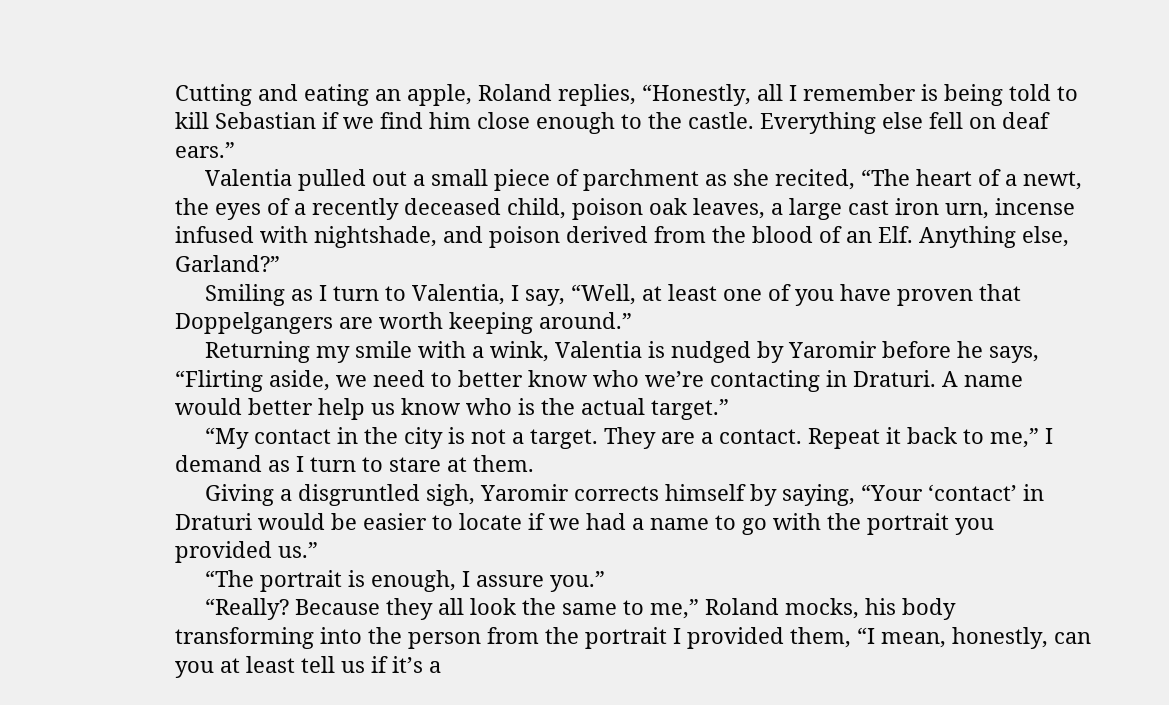Cutting and eating an apple, Roland replies, “Honestly, all I remember is being told to kill Sebastian if we find him close enough to the castle. Everything else fell on deaf ears.”
     Valentia pulled out a small piece of parchment as she recited, “The heart of a newt, the eyes of a recently deceased child, poison oak leaves, a large cast iron urn, incense infused with nightshade, and poison derived from the blood of an Elf. Anything else, Garland?”
     Smiling as I turn to Valentia, I say, “Well, at least one of you have proven that Doppelgangers are worth keeping around.”
     Returning my smile with a wink, Valentia is nudged by Yaromir before he says, “Flirting aside, we need to better know who we’re contacting in Draturi. A name would better help us know who is the actual target.”
     “My contact in the city is not a target. They are a contact. Repeat it back to me,” I demand as I turn to stare at them.
     Giving a disgruntled sigh, Yaromir corrects himself by saying, “Your ‘contact’ in Draturi would be easier to locate if we had a name to go with the portrait you provided us.”
     “The portrait is enough, I assure you.”
     “Really? Because they all look the same to me,” Roland mocks, his body transforming into the person from the portrait I provided them, “I mean, honestly, can you at least tell us if it’s a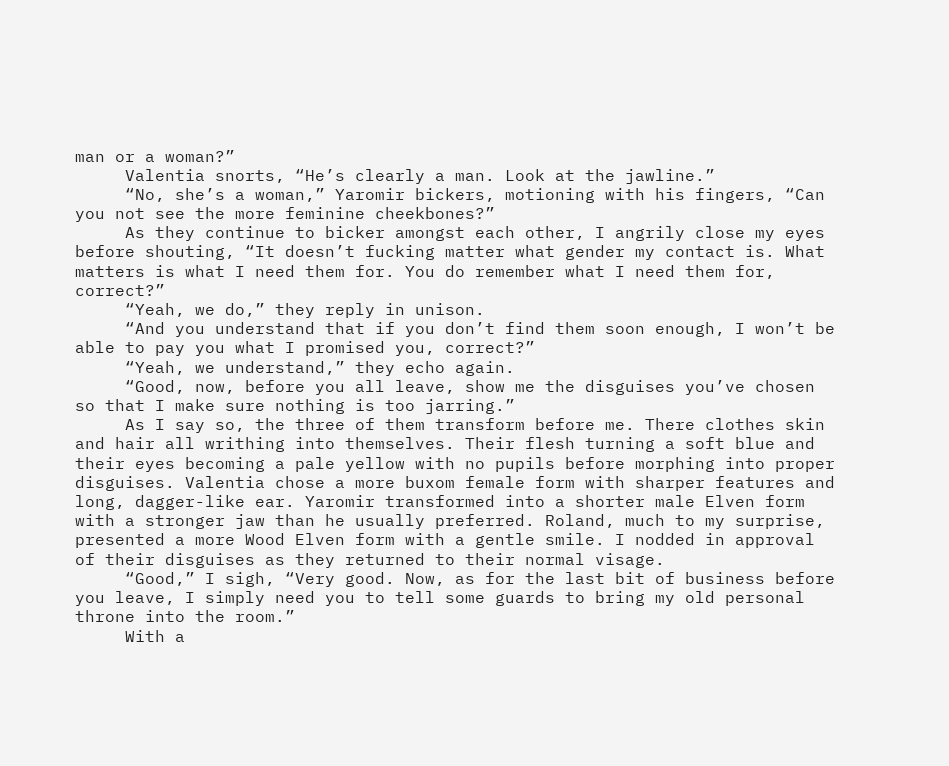man or a woman?”
     Valentia snorts, “He’s clearly a man. Look at the jawline.”
     “No, she’s a woman,” Yaromir bickers, motioning with his fingers, “Can you not see the more feminine cheekbones?”
     As they continue to bicker amongst each other, I angrily close my eyes before shouting, “It doesn’t fucking matter what gender my contact is. What matters is what I need them for. You do remember what I need them for, correct?”
     “Yeah, we do,” they reply in unison.
     “And you understand that if you don’t find them soon enough, I won’t be able to pay you what I promised you, correct?”
     “Yeah, we understand,” they echo again.
     “Good, now, before you all leave, show me the disguises you’ve chosen so that I make sure nothing is too jarring.”
     As I say so, the three of them transform before me. There clothes skin and hair all writhing into themselves. Their flesh turning a soft blue and their eyes becoming a pale yellow with no pupils before morphing into proper disguises. Valentia chose a more buxom female form with sharper features and long, dagger-like ear. Yaromir transformed into a shorter male Elven form with a stronger jaw than he usually preferred. Roland, much to my surprise, presented a more Wood Elven form with a gentle smile. I nodded in approval of their disguises as they returned to their normal visage.
     “Good,” I sigh, “Very good. Now, as for the last bit of business before you leave, I simply need you to tell some guards to bring my old personal throne into the room.”
     With a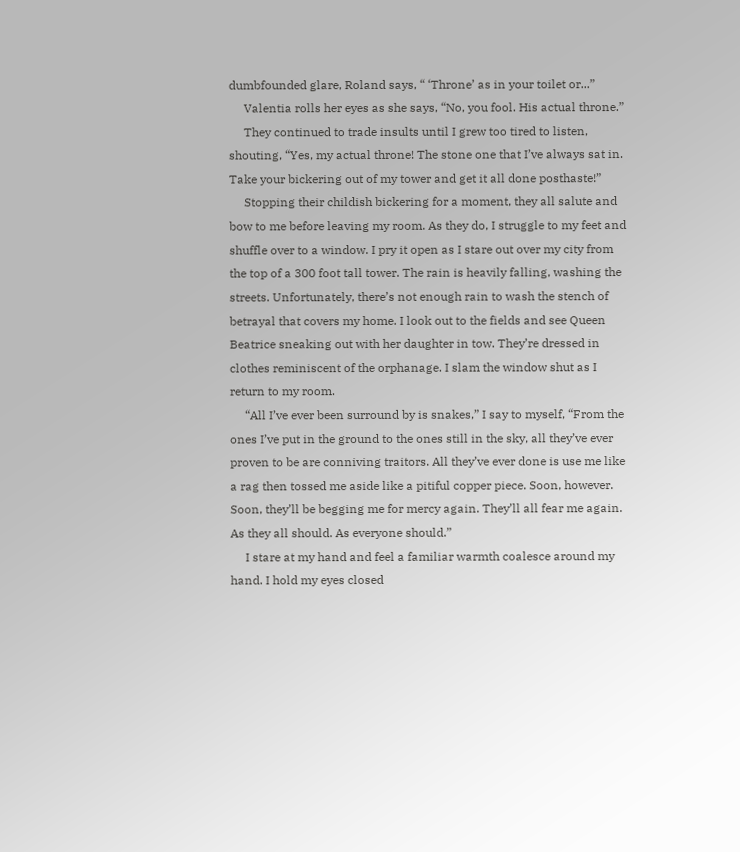dumbfounded glare, Roland says, “ ‘Throne’ as in your toilet or...”
     Valentia rolls her eyes as she says, “No, you fool. His actual throne.”
     They continued to trade insults until I grew too tired to listen, shouting, “Yes, my actual throne! The stone one that I’ve always sat in. Take your bickering out of my tower and get it all done posthaste!”
     Stopping their childish bickering for a moment, they all salute and bow to me before leaving my room. As they do, I struggle to my feet and shuffle over to a window. I pry it open as I stare out over my city from the top of a 300 foot tall tower. The rain is heavily falling, washing the streets. Unfortunately, there’s not enough rain to wash the stench of betrayal that covers my home. I look out to the fields and see Queen Beatrice sneaking out with her daughter in tow. They’re dressed in clothes reminiscent of the orphanage. I slam the window shut as I return to my room.
     “All I’ve ever been surround by is snakes,” I say to myself, “From the ones I’ve put in the ground to the ones still in the sky, all they’ve ever proven to be are conniving traitors. All they’ve ever done is use me like a rag then tossed me aside like a pitiful copper piece. Soon, however. Soon, they’ll be begging me for mercy again. They’ll all fear me again. As they all should. As everyone should.”
     I stare at my hand and feel a familiar warmth coalesce around my hand. I hold my eyes closed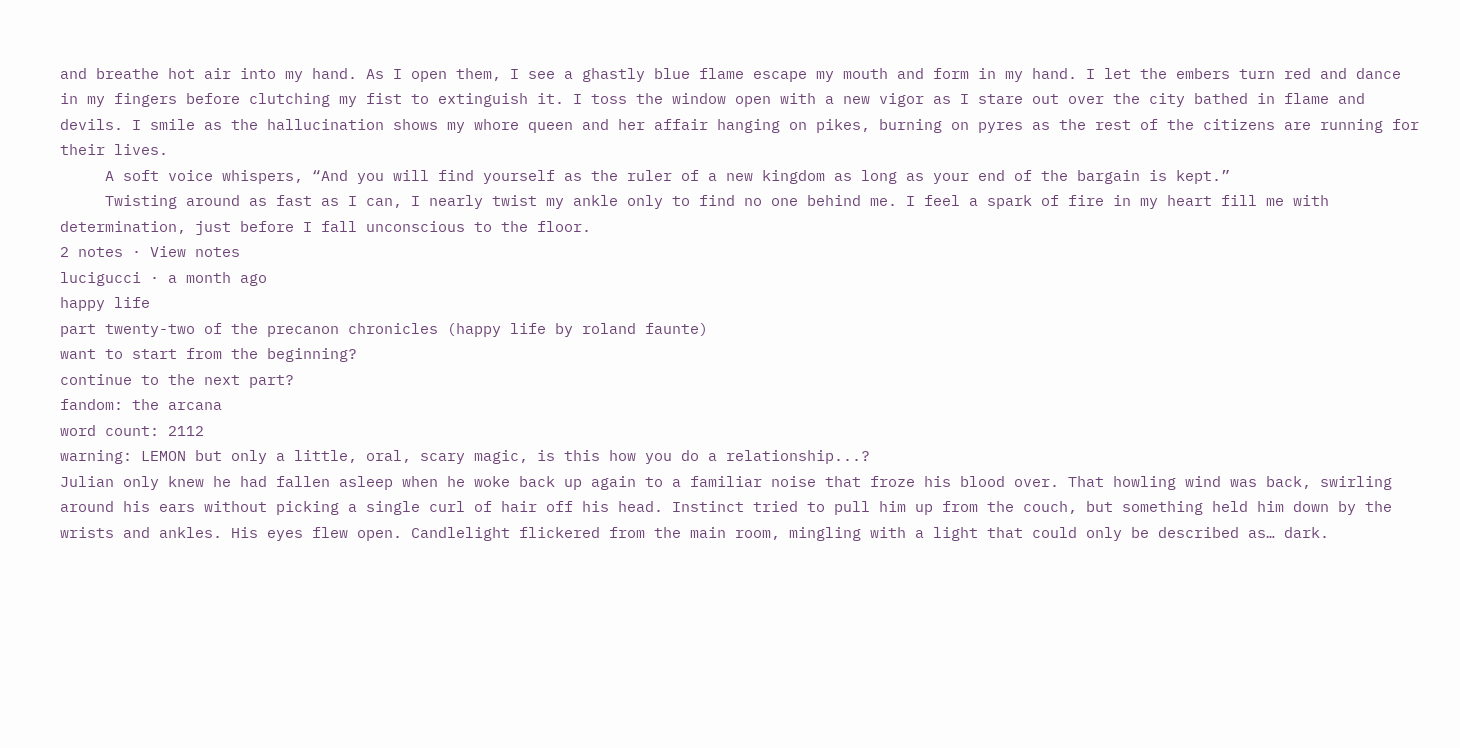and breathe hot air into my hand. As I open them, I see a ghastly blue flame escape my mouth and form in my hand. I let the embers turn red and dance in my fingers before clutching my fist to extinguish it. I toss the window open with a new vigor as I stare out over the city bathed in flame and devils. I smile as the hallucination shows my whore queen and her affair hanging on pikes, burning on pyres as the rest of the citizens are running for their lives.
     A soft voice whispers, “And you will find yourself as the ruler of a new kingdom as long as your end of the bargain is kept.”
     Twisting around as fast as I can, I nearly twist my ankle only to find no one behind me. I feel a spark of fire in my heart fill me with determination, just before I fall unconscious to the floor.
2 notes · View notes
lucigucci · a month ago
happy life
part twenty-two of the precanon chronicles (happy life by roland faunte)
want to start from the beginning?
continue to the next part?
fandom: the arcana
word count: 2112
warning: LEMON but only a little, oral, scary magic, is this how you do a relationship...?
Julian only knew he had fallen asleep when he woke back up again to a familiar noise that froze his blood over. That howling wind was back, swirling around his ears without picking a single curl of hair off his head. Instinct tried to pull him up from the couch, but something held him down by the wrists and ankles. His eyes flew open. Candlelight flickered from the main room, mingling with a light that could only be described as… dark.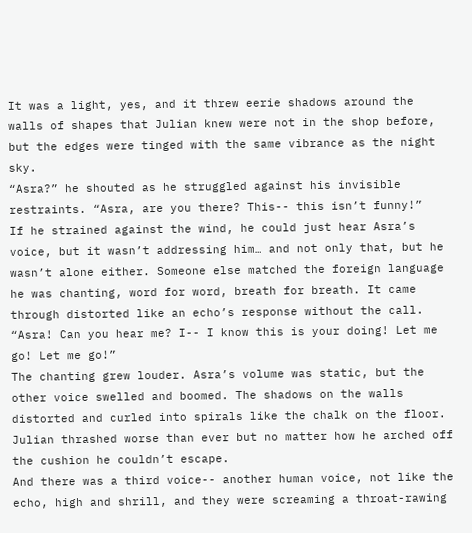It was a light, yes, and it threw eerie shadows around the walls of shapes that Julian knew were not in the shop before, but the edges were tinged with the same vibrance as the night sky.
“Asra?” he shouted as he struggled against his invisible restraints. “Asra, are you there? This-- this isn’t funny!”
If he strained against the wind, he could just hear Asra’s voice, but it wasn’t addressing him… and not only that, but he wasn’t alone either. Someone else matched the foreign language he was chanting, word for word, breath for breath. It came through distorted like an echo’s response without the call.
“Asra! Can you hear me? I-- I know this is your doing! Let me go! Let me go!”
The chanting grew louder. Asra’s volume was static, but the other voice swelled and boomed. The shadows on the walls distorted and curled into spirals like the chalk on the floor. Julian thrashed worse than ever but no matter how he arched off the cushion he couldn’t escape.
And there was a third voice-- another human voice, not like the echo, high and shrill, and they were screaming a throat-rawing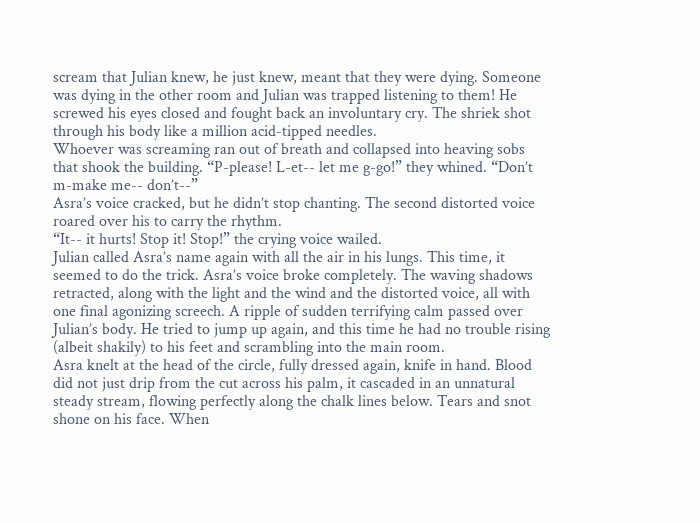scream that Julian knew, he just knew, meant that they were dying. Someone was dying in the other room and Julian was trapped listening to them! He screwed his eyes closed and fought back an involuntary cry. The shriek shot through his body like a million acid-tipped needles.
Whoever was screaming ran out of breath and collapsed into heaving sobs that shook the building. “P-please! L-et-- let me g-go!” they whined. “Don’t m-make me-- don’t--”
Asra’s voice cracked, but he didn’t stop chanting. The second distorted voice roared over his to carry the rhythm.
“It-- it hurts! Stop it! Stop!” the crying voice wailed.
Julian called Asra’s name again with all the air in his lungs. This time, it seemed to do the trick. Asra’s voice broke completely. The waving shadows retracted, along with the light and the wind and the distorted voice, all with one final agonizing screech. A ripple of sudden terrifying calm passed over Julian’s body. He tried to jump up again, and this time he had no trouble rising (albeit shakily) to his feet and scrambling into the main room.
Asra knelt at the head of the circle, fully dressed again, knife in hand. Blood did not just drip from the cut across his palm, it cascaded in an unnatural steady stream, flowing perfectly along the chalk lines below. Tears and snot shone on his face. When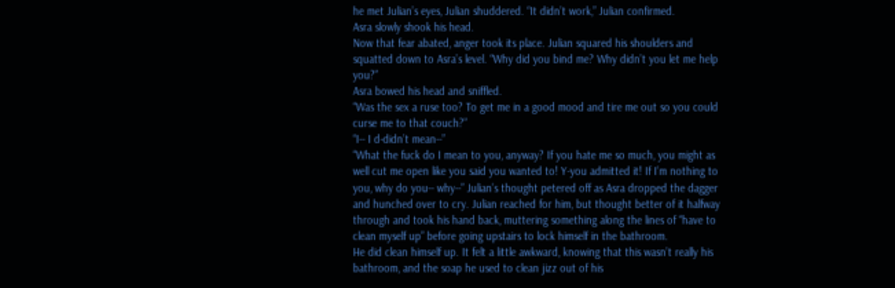he met Julian’s eyes, Julian shuddered. “It didn’t work,” Julian confirmed.
Asra slowly shook his head.
Now that fear abated, anger took its place. Julian squared his shoulders and squatted down to Asra’s level. “Why did you bind me? Why didn’t you let me help you?”
Asra bowed his head and sniffled.
“Was the sex a ruse too? To get me in a good mood and tire me out so you could curse me to that couch?”
“I-- I d-didn’t mean--”
“What the fuck do I mean to you, anyway? If you hate me so much, you might as well cut me open like you said you wanted to! Y-you admitted it! If I’m nothing to you, why do you-- why--” Julian’s thought petered off as Asra dropped the dagger and hunched over to cry. Julian reached for him, but thought better of it halfway through and took his hand back, muttering something along the lines of “have to clean myself up” before going upstairs to lock himself in the bathroom.
He did clean himself up. It felt a little awkward, knowing that this wasn’t really his bathroom, and the soap he used to clean jizz out of his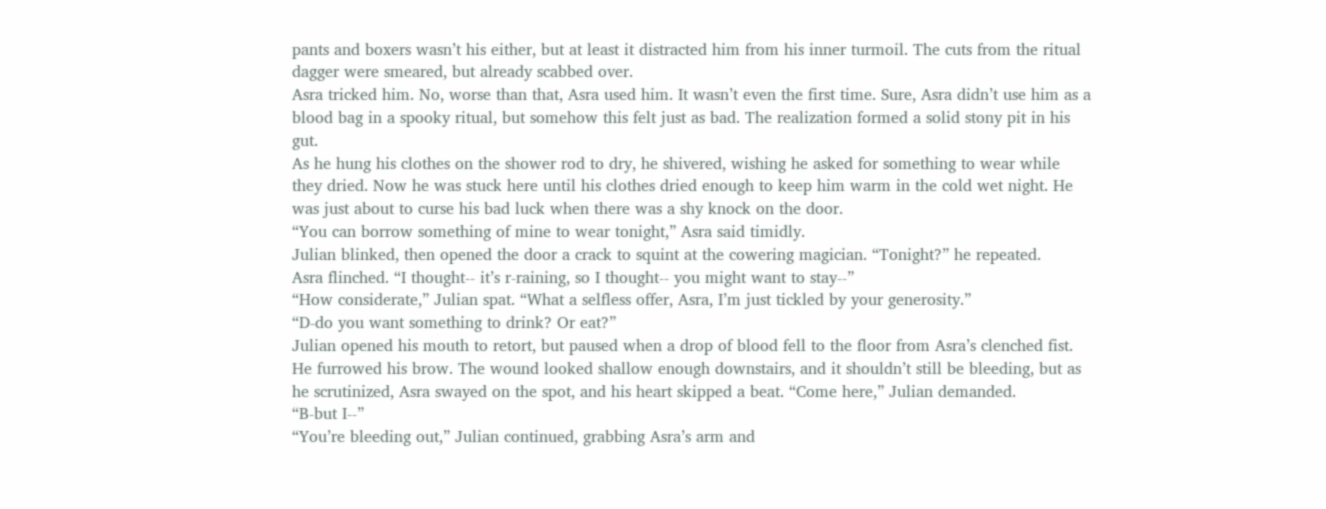pants and boxers wasn’t his either, but at least it distracted him from his inner turmoil. The cuts from the ritual dagger were smeared, but already scabbed over.
Asra tricked him. No, worse than that, Asra used him. It wasn’t even the first time. Sure, Asra didn’t use him as a blood bag in a spooky ritual, but somehow this felt just as bad. The realization formed a solid stony pit in his gut.
As he hung his clothes on the shower rod to dry, he shivered, wishing he asked for something to wear while they dried. Now he was stuck here until his clothes dried enough to keep him warm in the cold wet night. He was just about to curse his bad luck when there was a shy knock on the door.
“You can borrow something of mine to wear tonight,” Asra said timidly.
Julian blinked, then opened the door a crack to squint at the cowering magician. “Tonight?” he repeated.
Asra flinched. “I thought-- it’s r-raining, so I thought-- you might want to stay--”
“How considerate,” Julian spat. “What a selfless offer, Asra, I’m just tickled by your generosity.”
“D-do you want something to drink? Or eat?”
Julian opened his mouth to retort, but paused when a drop of blood fell to the floor from Asra’s clenched fist. He furrowed his brow. The wound looked shallow enough downstairs, and it shouldn’t still be bleeding, but as he scrutinized, Asra swayed on the spot, and his heart skipped a beat. “Come here,” Julian demanded.
“B-but I--”
“You’re bleeding out,” Julian continued, grabbing Asra’s arm and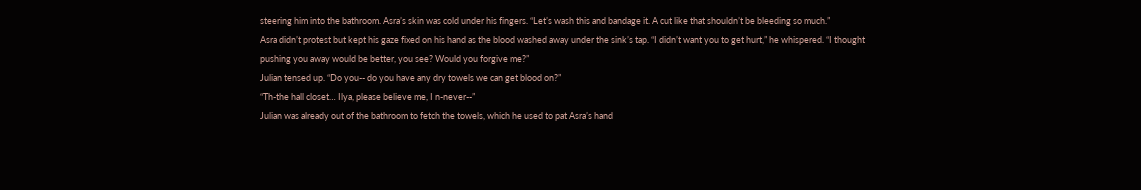steering him into the bathroom. Asra’s skin was cold under his fingers. “Let’s wash this and bandage it. A cut like that shouldn’t be bleeding so much.”
Asra didn’t protest but kept his gaze fixed on his hand as the blood washed away under the sink’s tap. “I didn’t want you to get hurt,” he whispered. “I thought pushing you away would be better, you see? Would you forgive me?”
Julian tensed up. “Do you-- do you have any dry towels we can get blood on?”
“Th-the hall closet… Ilya, please believe me, I n-never--”
Julian was already out of the bathroom to fetch the towels, which he used to pat Asra’s hand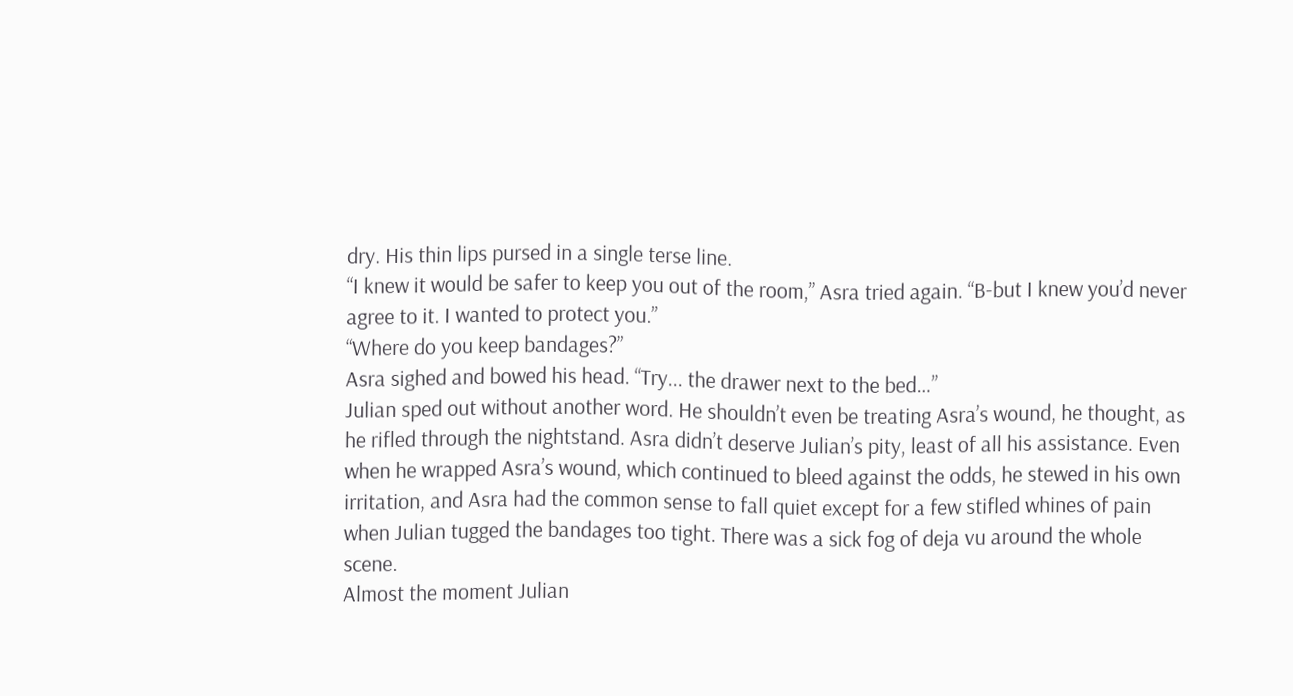dry. His thin lips pursed in a single terse line.
“I knew it would be safer to keep you out of the room,” Asra tried again. “B-but I knew you’d never agree to it. I wanted to protect you.”
“Where do you keep bandages?”
Asra sighed and bowed his head. “Try... the drawer next to the bed…”
Julian sped out without another word. He shouldn’t even be treating Asra’s wound, he thought, as he rifled through the nightstand. Asra didn’t deserve Julian’s pity, least of all his assistance. Even when he wrapped Asra’s wound, which continued to bleed against the odds, he stewed in his own irritation, and Asra had the common sense to fall quiet except for a few stifled whines of pain when Julian tugged the bandages too tight. There was a sick fog of deja vu around the whole scene.
Almost the moment Julian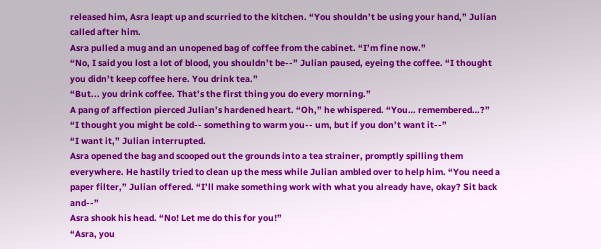released him, Asra leapt up and scurried to the kitchen. “You shouldn’t be using your hand,” Julian called after him.
Asra pulled a mug and an unopened bag of coffee from the cabinet. “I’m fine now.”
“No, I said you lost a lot of blood, you shouldn’t be--” Julian paused, eyeing the coffee. “I thought you didn’t keep coffee here. You drink tea.”
“But... you drink coffee. That’s the first thing you do every morning.”
A pang of affection pierced Julian’s hardened heart. “Oh,” he whispered. “You… remembered…?”
“I thought you might be cold-- something to warm you-- um, but if you don’t want it--”
“I want it,” Julian interrupted.
Asra opened the bag and scooped out the grounds into a tea strainer, promptly spilling them everywhere. He hastily tried to clean up the mess while Julian ambled over to help him. “You need a paper filter,” Julian offered. “I’ll make something work with what you already have, okay? Sit back and--”
Asra shook his head. “No! Let me do this for you!”
“Asra, you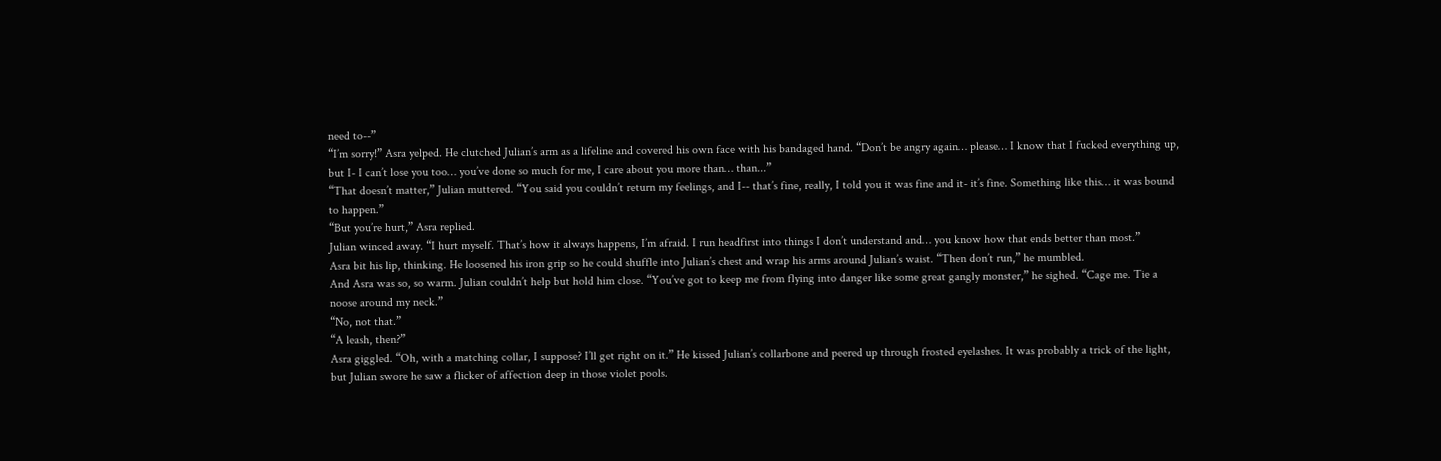need to--”
“I’m sorry!” Asra yelped. He clutched Julian’s arm as a lifeline and covered his own face with his bandaged hand. “Don’t be angry again… please… I know that I fucked everything up, but I- I can’t lose you too… you’ve done so much for me, I care about you more than… than...”
“That doesn’t matter,” Julian muttered. “You said you couldn’t return my feelings, and I-- that’s fine, really, I told you it was fine and it- it’s fine. Something like this… it was bound to happen.”
“But you’re hurt,” Asra replied.
Julian winced away. “I hurt myself. That’s how it always happens, I’m afraid. I run headfirst into things I don’t understand and… you know how that ends better than most.”
Asra bit his lip, thinking. He loosened his iron grip so he could shuffle into Julian’s chest and wrap his arms around Julian’s waist. “Then don’t run,” he mumbled.
And Asra was so, so warm. Julian couldn’t help but hold him close. “You’ve got to keep me from flying into danger like some great gangly monster,” he sighed. “Cage me. Tie a noose around my neck.”
“No, not that.”
“A leash, then?”
Asra giggled. “Oh, with a matching collar, I suppose? I’ll get right on it.” He kissed Julian’s collarbone and peered up through frosted eyelashes. It was probably a trick of the light, but Julian swore he saw a flicker of affection deep in those violet pools.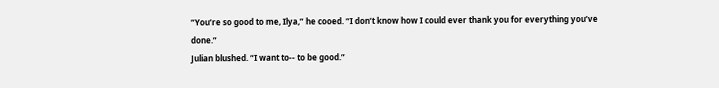“You’re so good to me, Ilya,” he cooed. “I don’t know how I could ever thank you for everything you’ve done.”
Julian blushed. “I want to-- to be good.”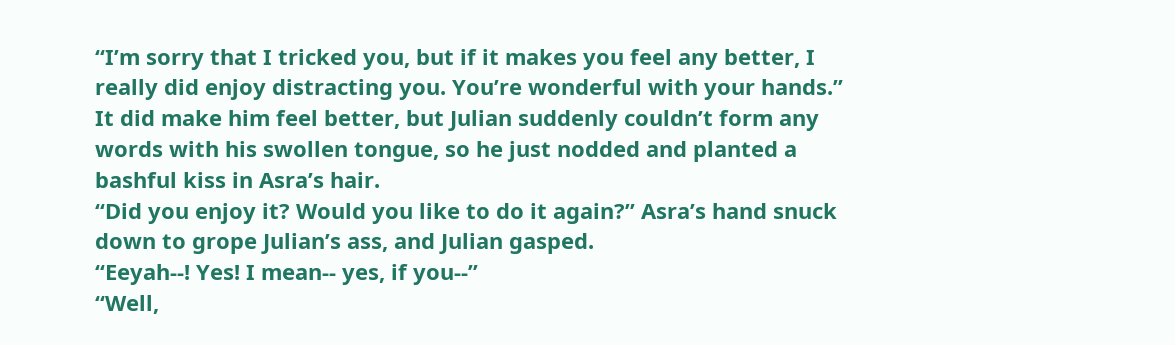“I’m sorry that I tricked you, but if it makes you feel any better, I really did enjoy distracting you. You’re wonderful with your hands.”
It did make him feel better, but Julian suddenly couldn’t form any words with his swollen tongue, so he just nodded and planted a bashful kiss in Asra’s hair.
“Did you enjoy it? Would you like to do it again?” Asra’s hand snuck down to grope Julian’s ass, and Julian gasped.
“Eeyah--! Yes! I mean-- yes, if you--”
“Well,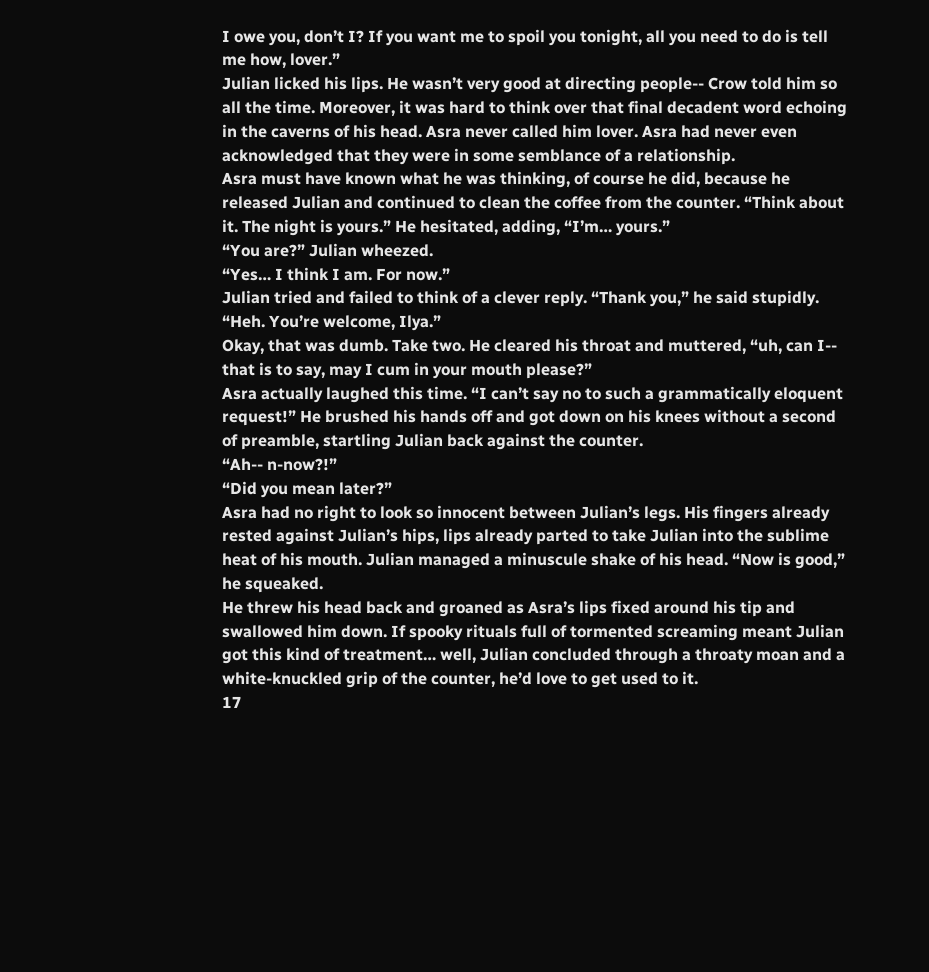I owe you, don’t I? If you want me to spoil you tonight, all you need to do is tell me how, lover.”
Julian licked his lips. He wasn’t very good at directing people-- Crow told him so all the time. Moreover, it was hard to think over that final decadent word echoing in the caverns of his head. Asra never called him lover. Asra had never even acknowledged that they were in some semblance of a relationship.
Asra must have known what he was thinking, of course he did, because he released Julian and continued to clean the coffee from the counter. “Think about it. The night is yours.” He hesitated, adding, “I’m… yours.”
“You are?” Julian wheezed.
“Yes… I think I am. For now.”
Julian tried and failed to think of a clever reply. “Thank you,” he said stupidly.
“Heh. You’re welcome, Ilya.”
Okay, that was dumb. Take two. He cleared his throat and muttered, “uh, can I-- that is to say, may I cum in your mouth please?”
Asra actually laughed this time. “I can’t say no to such a grammatically eloquent request!” He brushed his hands off and got down on his knees without a second of preamble, startling Julian back against the counter.
“Ah-- n-now?!”
“Did you mean later?”
Asra had no right to look so innocent between Julian’s legs. His fingers already rested against Julian’s hips, lips already parted to take Julian into the sublime heat of his mouth. Julian managed a minuscule shake of his head. “Now is good,” he squeaked.
He threw his head back and groaned as Asra’s lips fixed around his tip and swallowed him down. If spooky rituals full of tormented screaming meant Julian got this kind of treatment… well, Julian concluded through a throaty moan and a white-knuckled grip of the counter, he’d love to get used to it.
17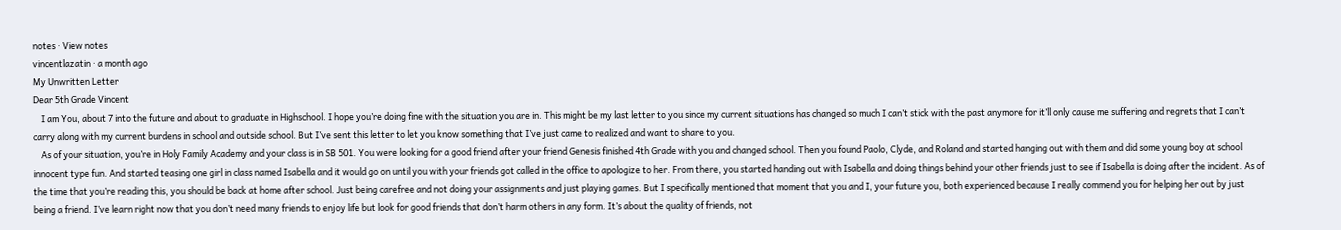notes · View notes
vincentlazatin · a month ago
My Unwritten Letter
Dear 5th Grade Vincent
    I am You, about 7 into the future and about to graduate in Highschool. I hope you’re doing fine with the situation you are in. This might be my last letter to you since my current situations has changed so much I can’t stick with the past anymore for it’ll only cause me suffering and regrets that I can’t carry along with my current burdens in school and outside school. But I’ve sent this letter to let you know something that I’ve just came to realized and want to share to you.
    As of your situation, you’re in Holy Family Academy and your class is in SB 501. You were looking for a good friend after your friend Genesis finished 4th Grade with you and changed school. Then you found Paolo, Clyde, and Roland and started hanging out with them and did some young boy at school innocent type fun. And started teasing one girl in class named Isabella and it would go on until you with your friends got called in the office to apologize to her. From there, you started handing out with Isabella and doing things behind your other friends just to see if Isabella is doing after the incident. As of the time that you’re reading this, you should be back at home after school. Just being carefree and not doing your assignments and just playing games. But I specifically mentioned that moment that you and I, your future you, both experienced because I really commend you for helping her out by just being a friend. I’ve learn right now that you don’t need many friends to enjoy life but look for good friends that don’t harm others in any form. It’s about the quality of friends, not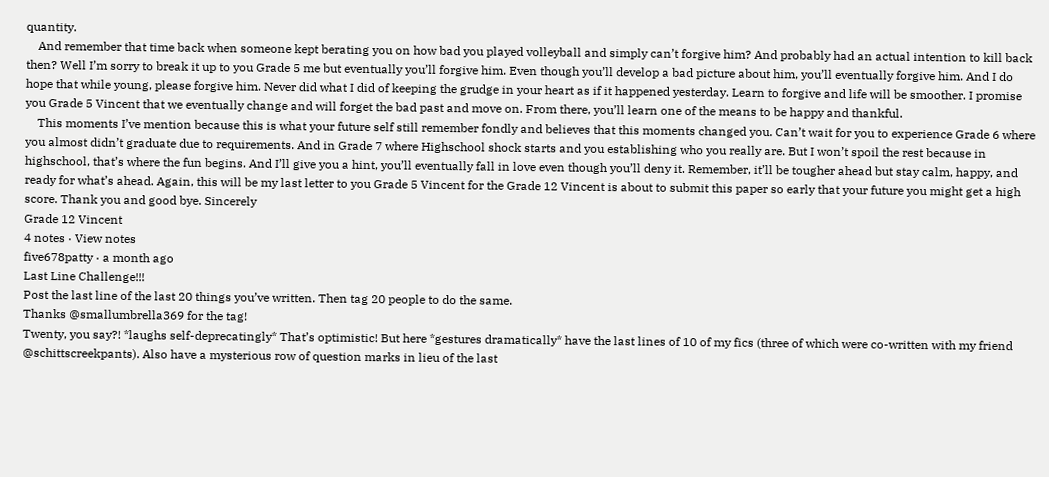quantity.
    And remember that time back when someone kept berating you on how bad you played volleyball and simply can’t forgive him? And probably had an actual intention to kill back then? Well I’m sorry to break it up to you Grade 5 me but eventually you’ll forgive him. Even though you’ll develop a bad picture about him, you’ll eventually forgive him. And I do hope that while young, please forgive him. Never did what I did of keeping the grudge in your heart as if it happened yesterday. Learn to forgive and life will be smoother. I promise you Grade 5 Vincent that we eventually change and will forget the bad past and move on. From there, you’ll learn one of the means to be happy and thankful.
    This moments I’ve mention because this is what your future self still remember fondly and believes that this moments changed you. Can’t wait for you to experience Grade 6 where you almost didn’t graduate due to requirements. And in Grade 7 where Highschool shock starts and you establishing who you really are. But I won’t spoil the rest because in highschool, that’s where the fun begins. And I’ll give you a hint, you’ll eventually fall in love even though you’ll deny it. Remember, it’ll be tougher ahead but stay calm, happy, and ready for what’s ahead. Again, this will be my last letter to you Grade 5 Vincent for the Grade 12 Vincent is about to submit this paper so early that your future you might get a high score. Thank you and good bye. Sincerely
Grade 12 Vincent
4 notes · View notes
five678patty · a month ago
Last Line Challenge!!!
Post the last line of the last 20 things you’ve written. Then tag 20 people to do the same.
Thanks @smallumbrella369 for the tag!
Twenty, you say?! *laughs self-deprecatingly* That’s optimistic! But here *gestures dramatically* have the last lines of 10 of my fics (three of which were co-written with my friend @schittscreekpants). Also have a mysterious row of question marks in lieu of the last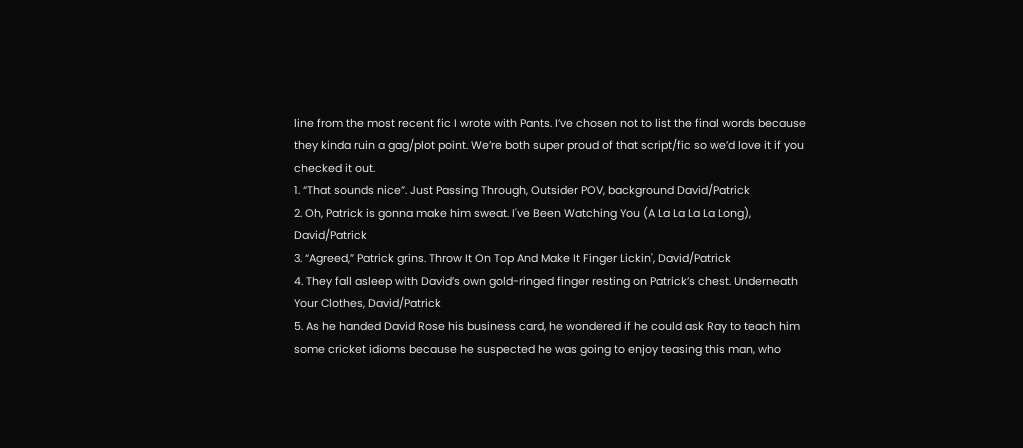line from the most recent fic I wrote with Pants. I’ve chosen not to list the final words because they kinda ruin a gag/plot point. We’re both super proud of that script/fic so we’d love it if you checked it out.
1. “That sounds nice”. Just Passing Through, Outsider POV, background David/Patrick
2. Oh, Patrick is gonna make him sweat. I've Been Watching You (A La La La La Long), David/Patrick
3. “Agreed,” Patrick grins. Throw It On Top And Make It Finger Lickin', David/Patrick
4. They fall asleep with David’s own gold-ringed finger resting on Patrick’s chest. Underneath Your Clothes, David/Patrick
5. As he handed David Rose his business card, he wondered if he could ask Ray to teach him some cricket idioms because he suspected he was going to enjoy teasing this man, who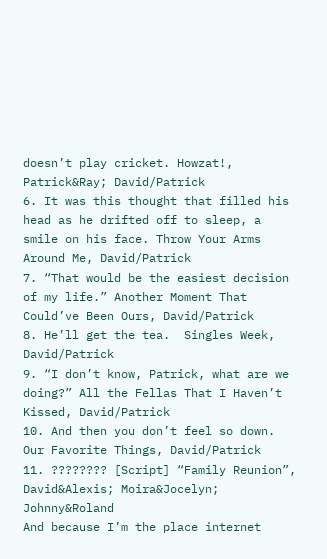doesn’t play cricket. Howzat!, Patrick&Ray; David/Patrick
6. It was this thought that filled his head as he drifted off to sleep, a smile on his face. Throw Your Arms Around Me, David/Patrick
7. “That would be the easiest decision of my life.” Another Moment That Could’ve Been Ours, David/Patrick
8. He’ll get the tea.  Singles Week, David/Patrick
9. “I don’t know, Patrick, what are we doing?” All the Fellas That I Haven’t Kissed, David/Patrick
10. And then you don’t feel so down. Our Favorite Things, David/Patrick
11. ???????? [Script] “Family Reunion”, David&Alexis; Moira&Jocelyn; Johnny&Roland
And because I’m the place internet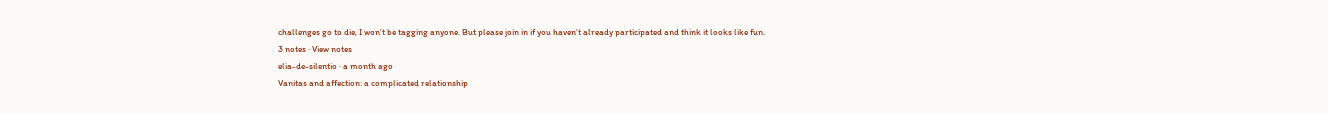challenges go to die, I won’t be tagging anyone. But please join in if you haven’t already participated and think it looks like fun.
3 notes · View notes
elia-de-silentio · a month ago
Vanitas and affection: a complicated relationship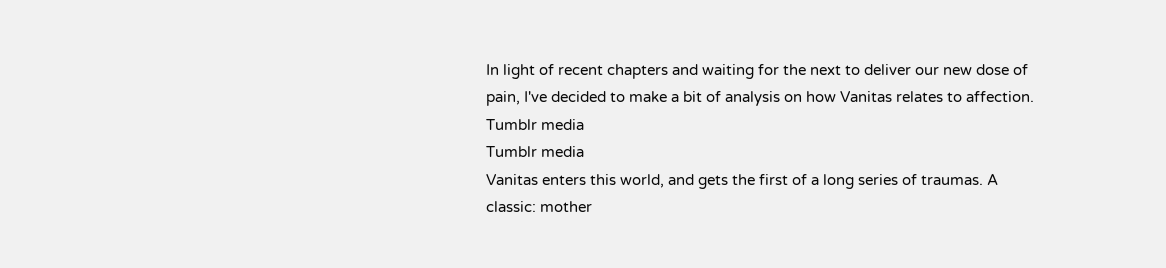In light of recent chapters and waiting for the next to deliver our new dose of pain, I've decided to make a bit of analysis on how Vanitas relates to affection.
Tumblr media
Tumblr media
Vanitas enters this world, and gets the first of a long series of traumas. A classic: mother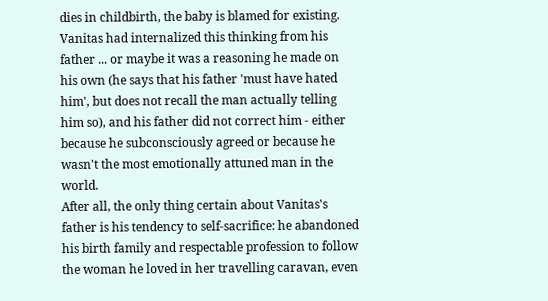dies in childbirth, the baby is blamed for existing. Vanitas had internalized this thinking from his father ... or maybe it was a reasoning he made on his own (he says that his father 'must have hated him', but does not recall the man actually telling him so), and his father did not correct him - either because he subconsciously agreed or because he wasn't the most emotionally attuned man in the world.
After all, the only thing certain about Vanitas's father is his tendency to self-sacrifice: he abandoned his birth family and respectable profession to follow the woman he loved in her travelling caravan, even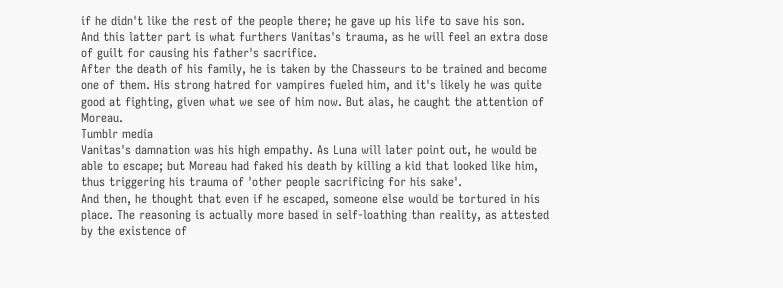if he didn't like the rest of the people there; he gave up his life to save his son.
And this latter part is what furthers Vanitas's trauma, as he will feel an extra dose of guilt for causing his father's sacrifice.
After the death of his family, he is taken by the Chasseurs to be trained and become one of them. His strong hatred for vampires fueled him, and it's likely he was quite good at fighting, given what we see of him now. But alas, he caught the attention of Moreau.
Tumblr media
Vanitas's damnation was his high empathy. As Luna will later point out, he would be able to escape; but Moreau had faked his death by killing a kid that looked like him, thus triggering his trauma of 'other people sacrificing for his sake'.
And then, he thought that even if he escaped, someone else would be tortured in his place. The reasoning is actually more based in self-loathing than reality, as attested by the existence of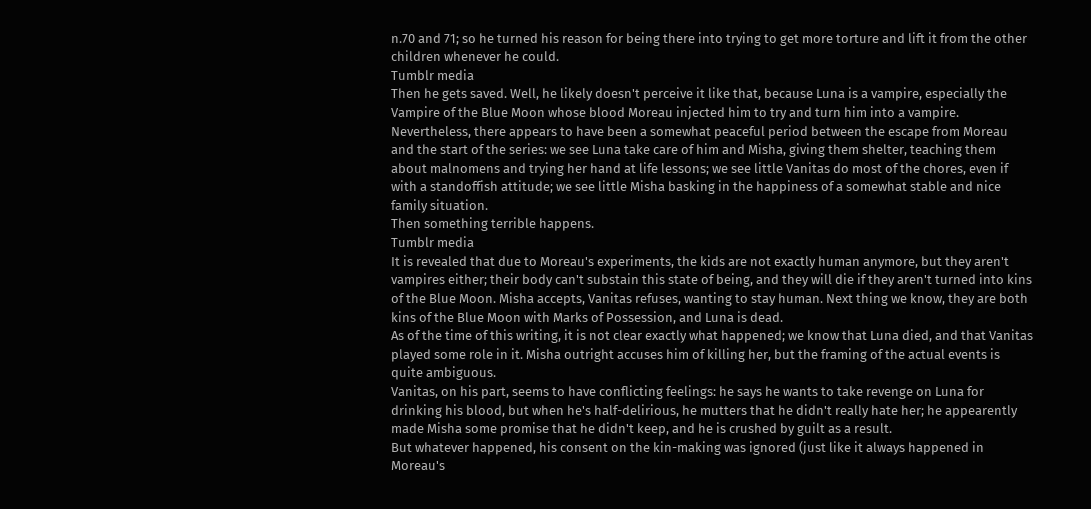n.70 and 71; so he turned his reason for being there into trying to get more torture and lift it from the other children whenever he could.
Tumblr media
Then he gets saved. Well, he likely doesn't perceive it like that, because Luna is a vampire, especially the Vampire of the Blue Moon whose blood Moreau injected him to try and turn him into a vampire. Nevertheless, there appears to have been a somewhat peaceful period between the escape from Moreau and the start of the series: we see Luna take care of him and Misha, giving them shelter, teaching them about malnomens and trying her hand at life lessons; we see little Vanitas do most of the chores, even if with a standoffish attitude; we see little Misha basking in the happiness of a somewhat stable and nice family situation.
Then something terrible happens.
Tumblr media
It is revealed that due to Moreau's experiments, the kids are not exactly human anymore, but they aren't vampires either; their body can't substain this state of being, and they will die if they aren't turned into kins of the Blue Moon. Misha accepts, Vanitas refuses, wanting to stay human. Next thing we know, they are both kins of the Blue Moon with Marks of Possession, and Luna is dead.
As of the time of this writing, it is not clear exactly what happened; we know that Luna died, and that Vanitas played some role in it. Misha outright accuses him of killing her, but the framing of the actual events is quite ambiguous.
Vanitas, on his part, seems to have conflicting feelings: he says he wants to take revenge on Luna for drinking his blood, but when he's half-delirious, he mutters that he didn't really hate her; he appearently made Misha some promise that he didn't keep, and he is crushed by guilt as a result.
But whatever happened, his consent on the kin-making was ignored (just like it always happened in Moreau's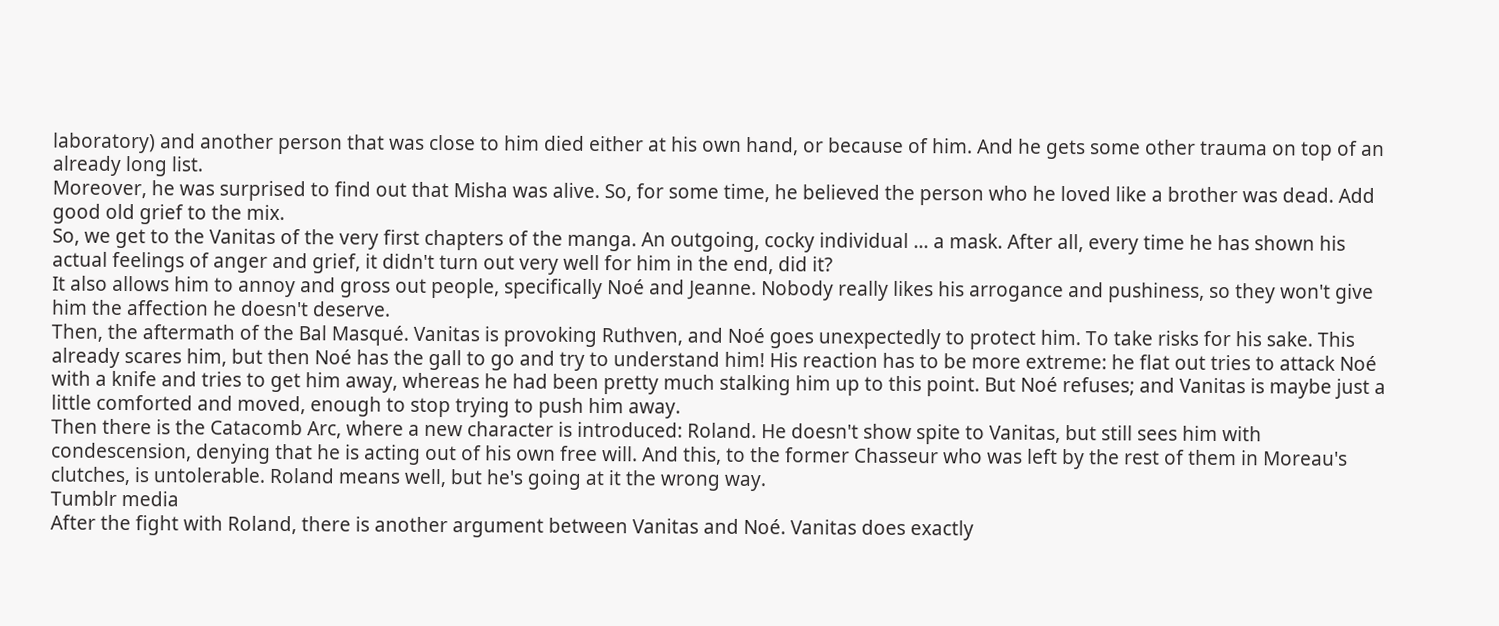laboratory) and another person that was close to him died either at his own hand, or because of him. And he gets some other trauma on top of an already long list.
Moreover, he was surprised to find out that Misha was alive. So, for some time, he believed the person who he loved like a brother was dead. Add good old grief to the mix.
So, we get to the Vanitas of the very first chapters of the manga. An outgoing, cocky individual ... a mask. After all, every time he has shown his actual feelings of anger and grief, it didn't turn out very well for him in the end, did it?
It also allows him to annoy and gross out people, specifically Noé and Jeanne. Nobody really likes his arrogance and pushiness, so they won't give him the affection he doesn't deserve.
Then, the aftermath of the Bal Masqué. Vanitas is provoking Ruthven, and Noé goes unexpectedly to protect him. To take risks for his sake. This already scares him, but then Noé has the gall to go and try to understand him! His reaction has to be more extreme: he flat out tries to attack Noé with a knife and tries to get him away, whereas he had been pretty much stalking him up to this point. But Noé refuses; and Vanitas is maybe just a little comforted and moved, enough to stop trying to push him away.
Then there is the Catacomb Arc, where a new character is introduced: Roland. He doesn't show spite to Vanitas, but still sees him with condescension, denying that he is acting out of his own free will. And this, to the former Chasseur who was left by the rest of them in Moreau's clutches, is untolerable. Roland means well, but he's going at it the wrong way.
Tumblr media
After the fight with Roland, there is another argument between Vanitas and Noé. Vanitas does exactly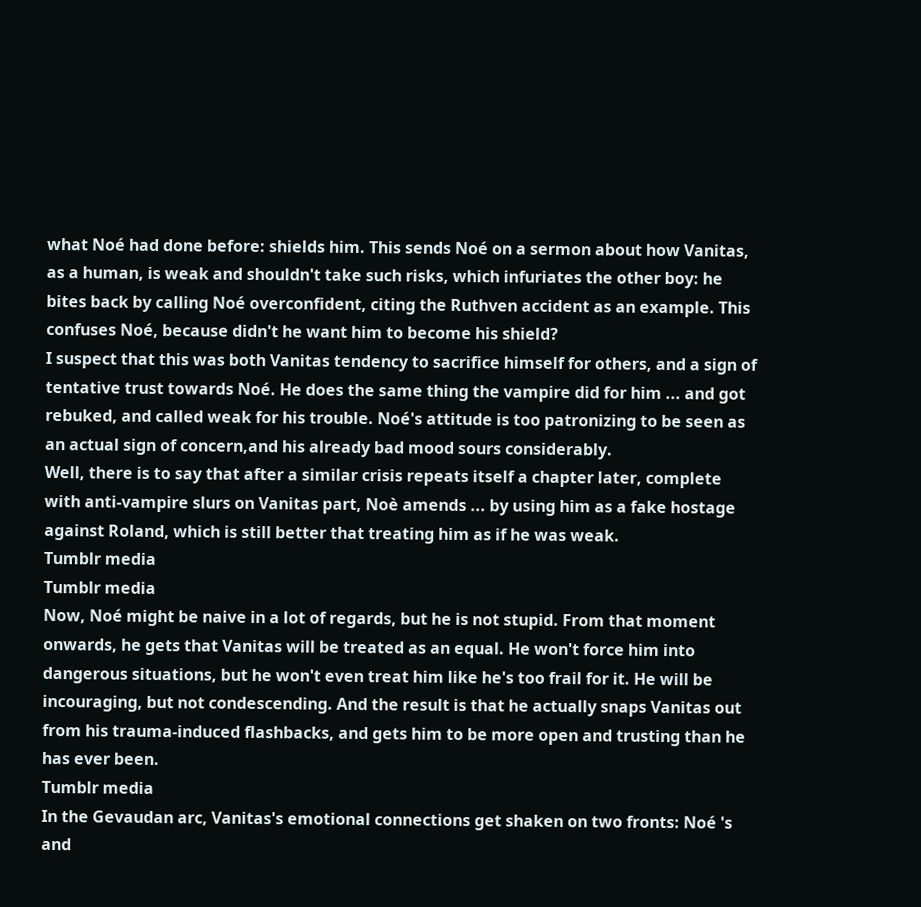what Noé had done before: shields him. This sends Noé on a sermon about how Vanitas, as a human, is weak and shouldn't take such risks, which infuriates the other boy: he bites back by calling Noé overconfident, citing the Ruthven accident as an example. This confuses Noé, because didn't he want him to become his shield?
I suspect that this was both Vanitas tendency to sacrifice himself for others, and a sign of tentative trust towards Noé. He does the same thing the vampire did for him ... and got rebuked, and called weak for his trouble. Noé's attitude is too patronizing to be seen as an actual sign of concern,and his already bad mood sours considerably.
Well, there is to say that after a similar crisis repeats itself a chapter later, complete with anti-vampire slurs on Vanitas part, Noè amends ... by using him as a fake hostage against Roland, which is still better that treating him as if he was weak.
Tumblr media
Tumblr media
Now, Noé might be naive in a lot of regards, but he is not stupid. From that moment onwards, he gets that Vanitas will be treated as an equal. He won't force him into dangerous situations, but he won't even treat him like he's too frail for it. He will be incouraging, but not condescending. And the result is that he actually snaps Vanitas out from his trauma-induced flashbacks, and gets him to be more open and trusting than he has ever been.
Tumblr media
In the Gevaudan arc, Vanitas's emotional connections get shaken on two fronts: Noé 's and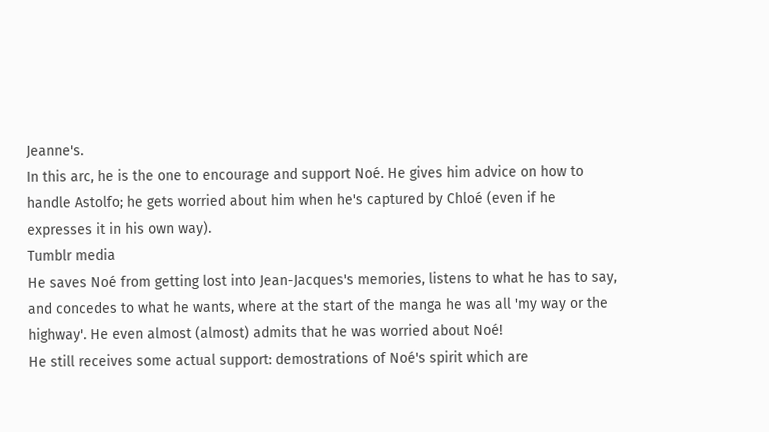Jeanne's.
In this arc, he is the one to encourage and support Noé. He gives him advice on how to handle Astolfo; he gets worried about him when he's captured by Chloé (even if he expresses it in his own way).
Tumblr media
He saves Noé from getting lost into Jean-Jacques's memories, listens to what he has to say, and concedes to what he wants, where at the start of the manga he was all 'my way or the highway'. He even almost (almost) admits that he was worried about Noé!
He still receives some actual support: demostrations of Noé's spirit which are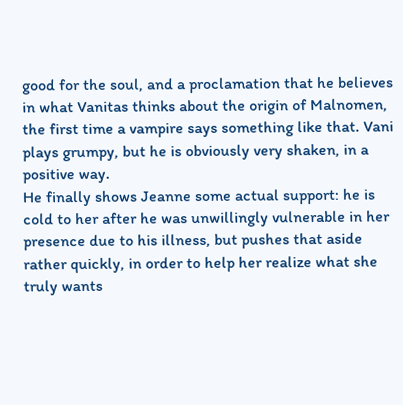good for the soul, and a proclamation that he believes in what Vanitas thinks about the origin of Malnomen, the first time a vampire says something like that. Vani plays grumpy, but he is obviously very shaken, in a positive way.
He finally shows Jeanne some actual support: he is cold to her after he was unwillingly vulnerable in her presence due to his illness, but pushes that aside rather quickly, in order to help her realize what she truly wants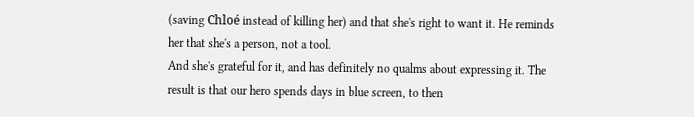(saving Chloé instead of killing her) and that she's right to want it. He reminds her that she's a person, not a tool.
And she's grateful for it, and has definitely no qualms about expressing it. The result is that our hero spends days in blue screen, to then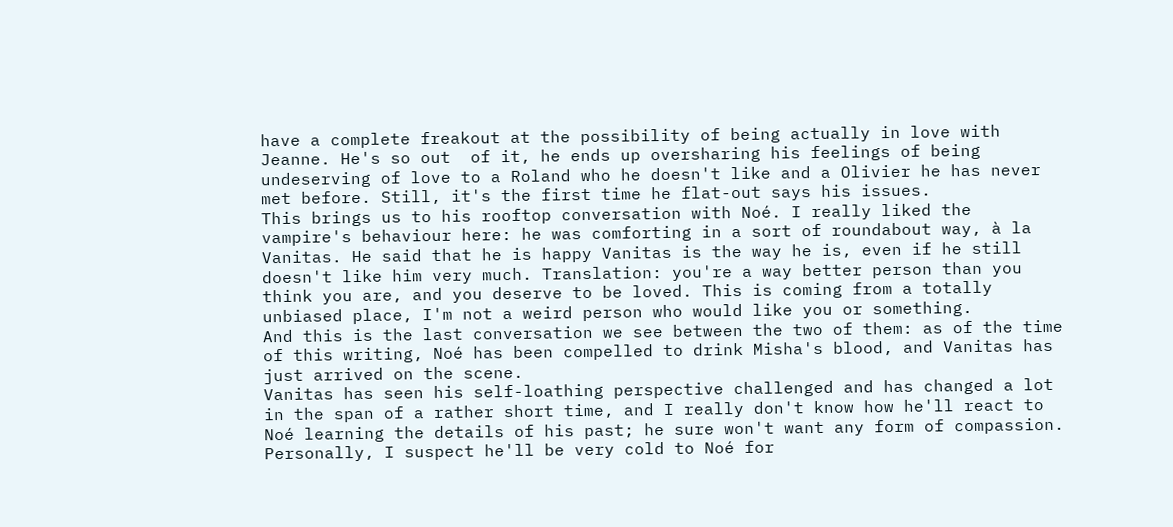have a complete freakout at the possibility of being actually in love with Jeanne. He's so out  of it, he ends up oversharing his feelings of being undeserving of love to a Roland who he doesn't like and a Olivier he has never met before. Still, it's the first time he flat-out says his issues.
This brings us to his rooftop conversation with Noé. I really liked the vampire's behaviour here: he was comforting in a sort of roundabout way, à la Vanitas. He said that he is happy Vanitas is the way he is, even if he still doesn't like him very much. Translation: you're a way better person than you think you are, and you deserve to be loved. This is coming from a totally unbiased place, I'm not a weird person who would like you or something.
And this is the last conversation we see between the two of them: as of the time of this writing, Noé has been compelled to drink Misha's blood, and Vanitas has just arrived on the scene.
Vanitas has seen his self-loathing perspective challenged and has changed a lot in the span of a rather short time, and I really don't know how he'll react to Noé learning the details of his past; he sure won't want any form of compassion. Personally, I suspect he'll be very cold to Noé for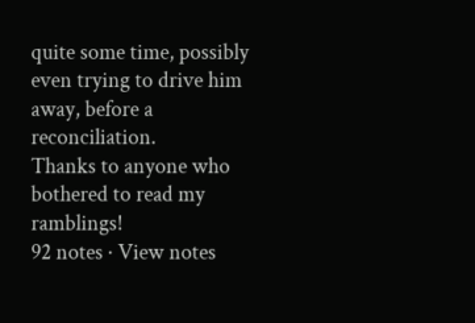quite some time, possibly even trying to drive him away, before a reconciliation.
Thanks to anyone who bothered to read my ramblings!
92 notes · View notes